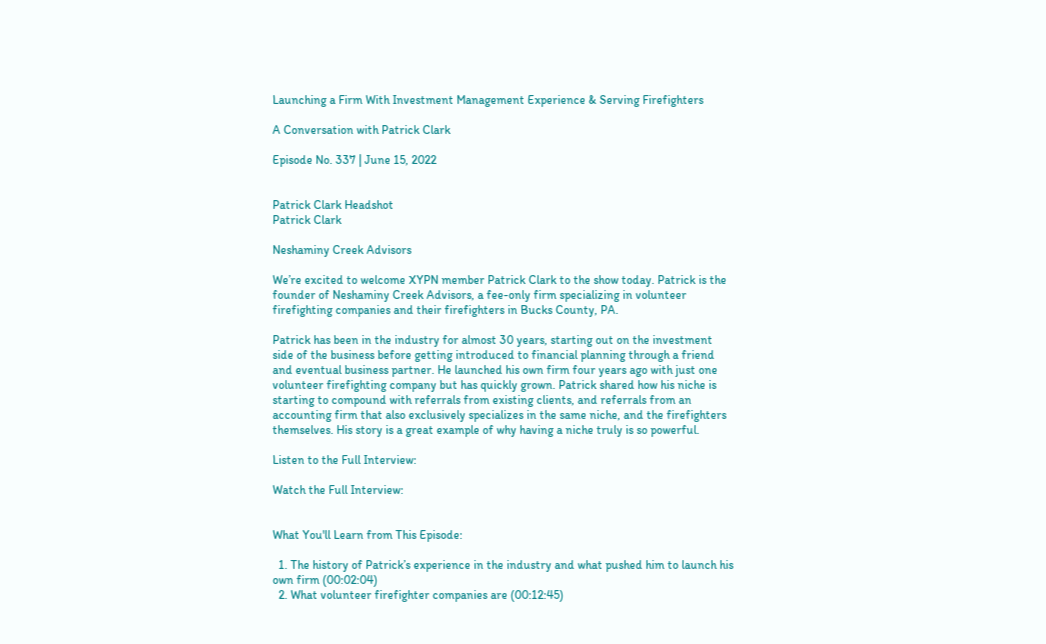Launching a Firm With Investment Management Experience & Serving Firefighters

A Conversation with Patrick Clark

Episode No. 337 | June 15, 2022


Patrick Clark Headshot
Patrick Clark

Neshaminy Creek Advisors

We’re excited to welcome XYPN member Patrick Clark to the show today. Patrick is the founder of Neshaminy Creek Advisors, a fee-only firm specializing in volunteer firefighting companies and their firefighters in Bucks County, PA.

Patrick has been in the industry for almost 30 years, starting out on the investment side of the business before getting introduced to financial planning through a friend and eventual business partner. He launched his own firm four years ago with just one volunteer firefighting company but has quickly grown. Patrick shared how his niche is starting to compound with referrals from existing clients, and referrals from an accounting firm that also exclusively specializes in the same niche, and the firefighters themselves. His story is a great example of why having a niche truly is so powerful.

Listen to the Full Interview:

Watch the Full Interview:


What You'll Learn from This Episode:

  1. The history of Patrick’s experience in the industry and what pushed him to launch his own firm (00:02:04)
  2. What volunteer firefighter companies are (00:12:45)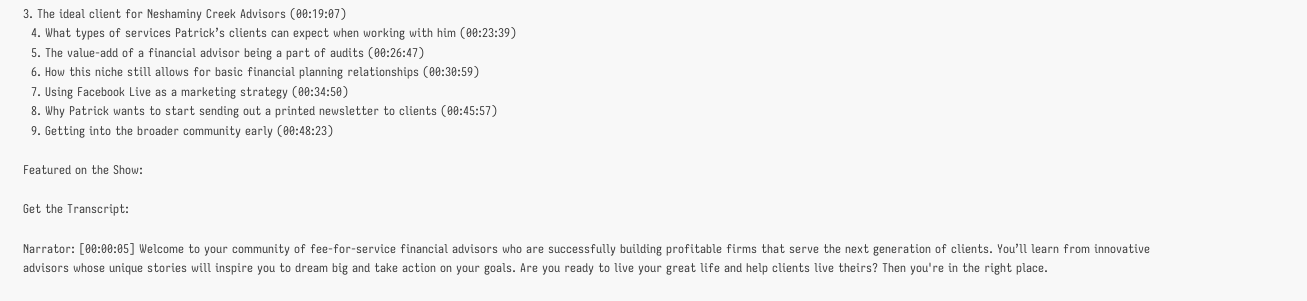3. The ideal client for Neshaminy Creek Advisors (00:19:07)
  4. What types of services Patrick’s clients can expect when working with him (00:23:39)
  5. The value-add of a financial advisor being a part of audits (00:26:47)
  6. How this niche still allows for basic financial planning relationships (00:30:59)
  7. Using Facebook Live as a marketing strategy (00:34:50)
  8. Why Patrick wants to start sending out a printed newsletter to clients (00:45:57)
  9. Getting into the broader community early (00:48:23)

Featured on the Show:

Get the Transcript:

Narrator: [00:00:05] Welcome to your community of fee-for-service financial advisors who are successfully building profitable firms that serve the next generation of clients. You’ll learn from innovative advisors whose unique stories will inspire you to dream big and take action on your goals. Are you ready to live your great life and help clients live theirs? Then you're in the right place.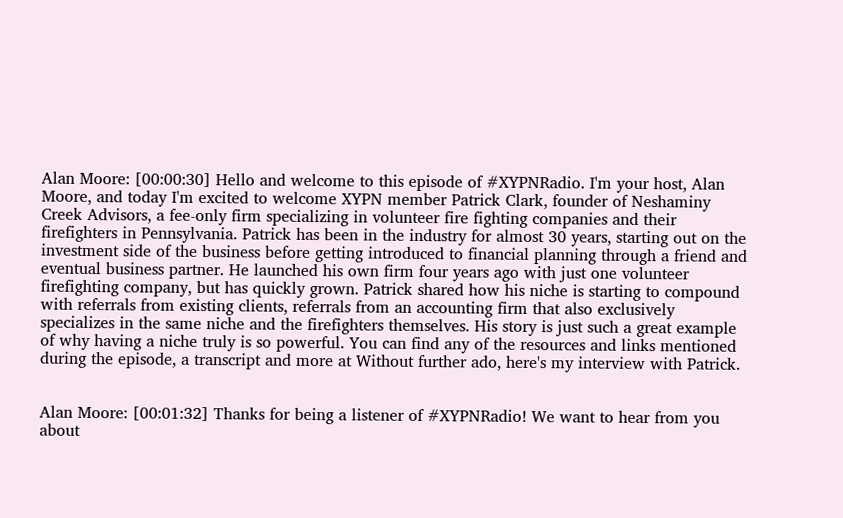Alan Moore: [00:00:30] Hello and welcome to this episode of #XYPNRadio. I'm your host, Alan Moore, and today I'm excited to welcome XYPN member Patrick Clark, founder of Neshaminy Creek Advisors, a fee-only firm specializing in volunteer fire fighting companies and their firefighters in Pennsylvania. Patrick has been in the industry for almost 30 years, starting out on the investment side of the business before getting introduced to financial planning through a friend and eventual business partner. He launched his own firm four years ago with just one volunteer firefighting company, but has quickly grown. Patrick shared how his niche is starting to compound with referrals from existing clients, referrals from an accounting firm that also exclusively specializes in the same niche and the firefighters themselves. His story is just such a great example of why having a niche truly is so powerful. You can find any of the resources and links mentioned during the episode, a transcript and more at Without further ado, here's my interview with Patrick.


Alan Moore: [00:01:32] Thanks for being a listener of #XYPNRadio! We want to hear from you about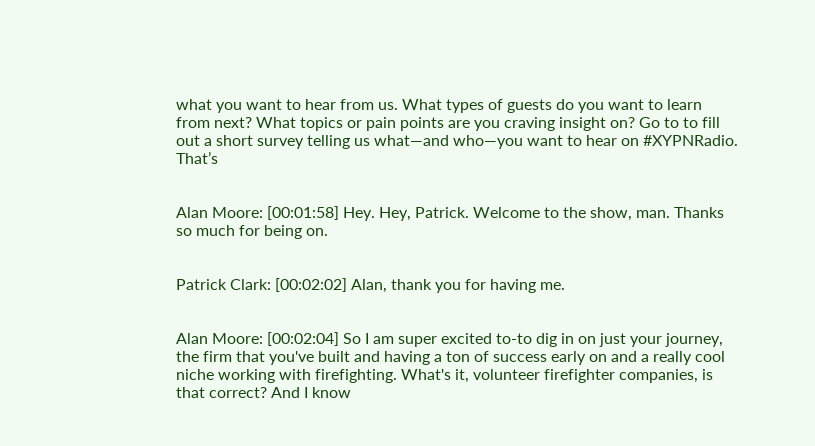what you want to hear from us. What types of guests do you want to learn from next? What topics or pain points are you craving insight on? Go to to fill out a short survey telling us what—and who—you want to hear on #XYPNRadio. That’s


Alan Moore: [00:01:58] Hey. Hey, Patrick. Welcome to the show, man. Thanks so much for being on.


Patrick Clark: [00:02:02] Alan, thank you for having me.


Alan Moore: [00:02:04] So I am super excited to-to dig in on just your journey, the firm that you've built and having a ton of success early on and a really cool niche working with firefighting. What's it, volunteer firefighter companies, is that correct? And I know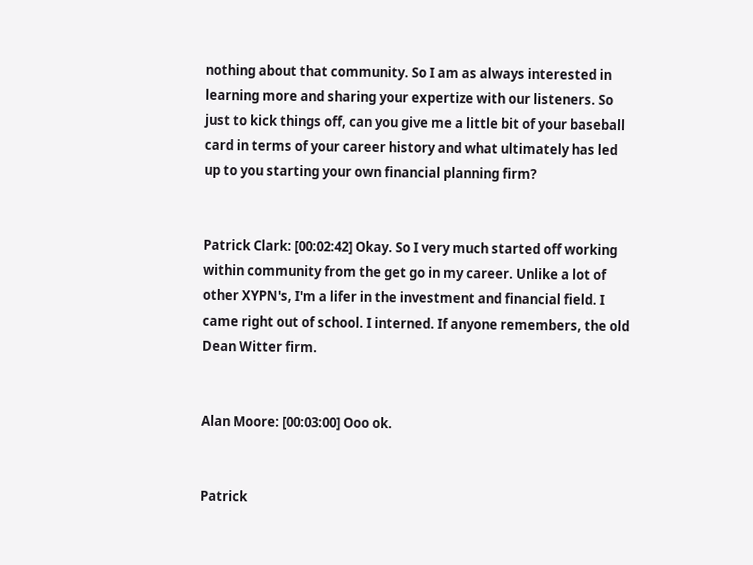nothing about that community. So I am as always interested in learning more and sharing your expertize with our listeners. So just to kick things off, can you give me a little bit of your baseball card in terms of your career history and what ultimately has led up to you starting your own financial planning firm?


Patrick Clark: [00:02:42] Okay. So I very much started off working within community from the get go in my career. Unlike a lot of other XYPN's, I'm a lifer in the investment and financial field. I came right out of school. I interned. If anyone remembers, the old Dean Witter firm.


Alan Moore: [00:03:00] Ooo ok.


Patrick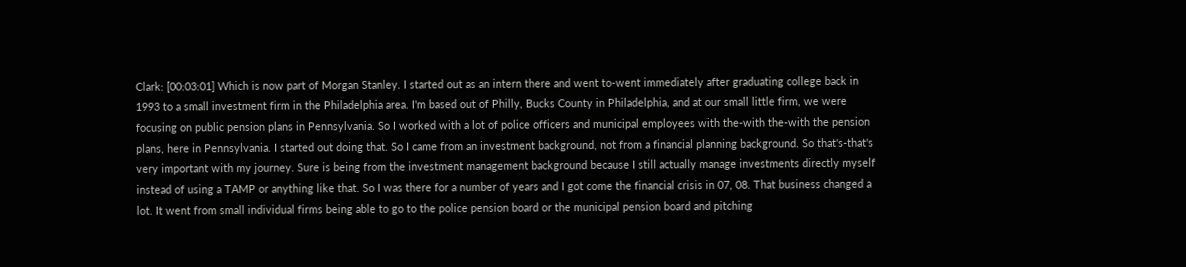Clark: [00:03:01] Which is now part of Morgan Stanley. I started out as an intern there and went to-went immediately after graduating college back in 1993 to a small investment firm in the Philadelphia area. I'm based out of Philly, Bucks County in Philadelphia, and at our small little firm, we were focusing on public pension plans in Pennsylvania. So I worked with a lot of police officers and municipal employees with the-with the-with the pension plans, here in Pennsylvania. I started out doing that. So I came from an investment background, not from a financial planning background. So that's-that's very important with my journey. Sure is being from the investment management background because I still actually manage investments directly myself instead of using a TAMP or anything like that. So I was there for a number of years and I got come the financial crisis in 07, 08. That business changed a lot. It went from small individual firms being able to go to the police pension board or the municipal pension board and pitching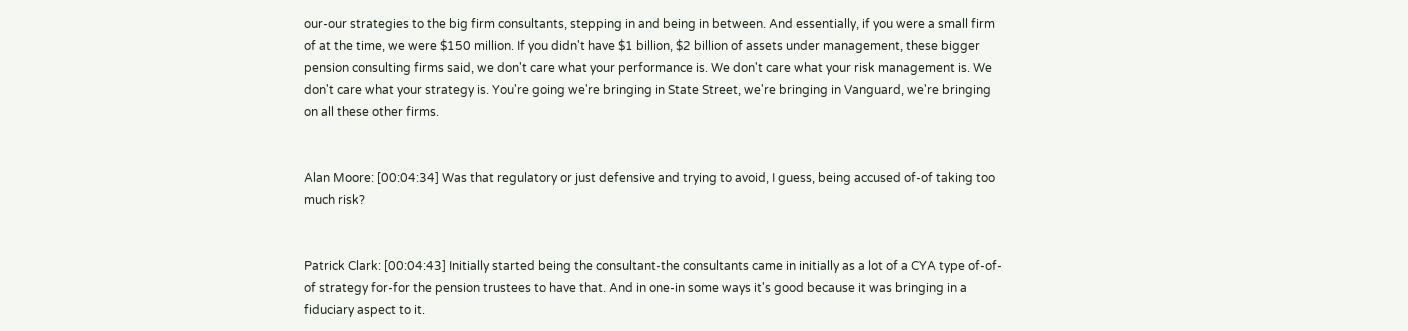our-our strategies to the big firm consultants, stepping in and being in between. And essentially, if you were a small firm of at the time, we were $150 million. If you didn't have $1 billion, $2 billion of assets under management, these bigger pension consulting firms said, we don't care what your performance is. We don't care what your risk management is. We don't care what your strategy is. You're going we're bringing in State Street, we're bringing in Vanguard, we're bringing on all these other firms.


Alan Moore: [00:04:34] Was that regulatory or just defensive and trying to avoid, I guess, being accused of-of taking too much risk?


Patrick Clark: [00:04:43] Initially started being the consultant-the consultants came in initially as a lot of a CYA type of-of-of strategy for-for the pension trustees to have that. And in one-in some ways it's good because it was bringing in a fiduciary aspect to it.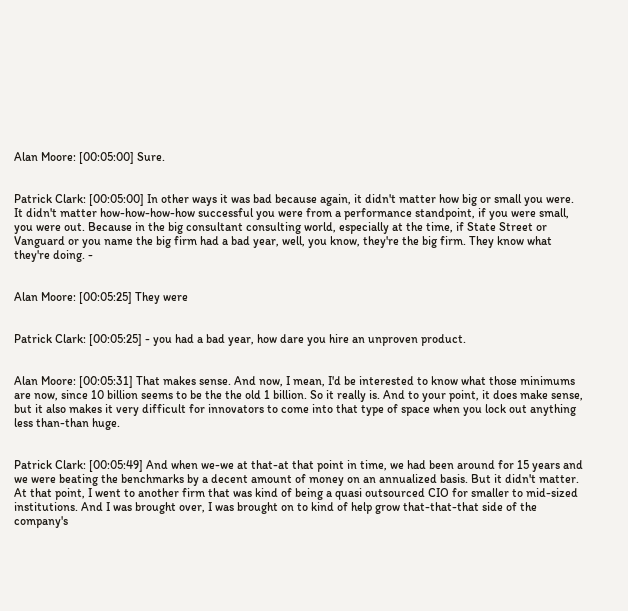Alan Moore: [00:05:00] Sure.


Patrick Clark: [00:05:00] In other ways it was bad because again, it didn't matter how big or small you were. It didn't matter how-how-how-how successful you were from a performance standpoint, if you were small, you were out. Because in the big consultant consulting world, especially at the time, if State Street or Vanguard or you name the big firm had a bad year, well, you know, they're the big firm. They know what they're doing. -


Alan Moore: [00:05:25] They were


Patrick Clark: [00:05:25] - you had a bad year, how dare you hire an unproven product.


Alan Moore: [00:05:31] That makes sense. And now, I mean, I'd be interested to know what those minimums are now, since 10 billion seems to be the the old 1 billion. So it really is. And to your point, it does make sense, but it also makes it very difficult for innovators to come into that type of space when you lock out anything less than-than huge.


Patrick Clark: [00:05:49] And when we-we at that-at that point in time, we had been around for 15 years and we were beating the benchmarks by a decent amount of money on an annualized basis. But it didn't matter. At that point, I went to another firm that was kind of being a quasi outsourced CIO for smaller to mid-sized institutions. And I was brought over, I was brought on to kind of help grow that-that-that side of the company's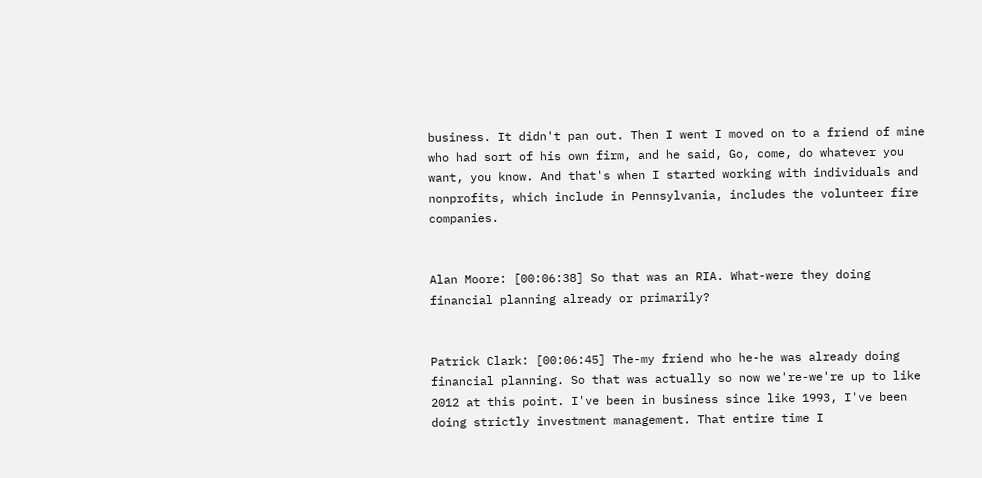business. It didn't pan out. Then I went I moved on to a friend of mine who had sort of his own firm, and he said, Go, come, do whatever you want, you know. And that's when I started working with individuals and nonprofits, which include in Pennsylvania, includes the volunteer fire companies.


Alan Moore: [00:06:38] So that was an RIA. What-were they doing financial planning already or primarily?


Patrick Clark: [00:06:45] The-my friend who he-he was already doing financial planning. So that was actually so now we're-we're up to like 2012 at this point. I've been in business since like 1993, I've been doing strictly investment management. That entire time I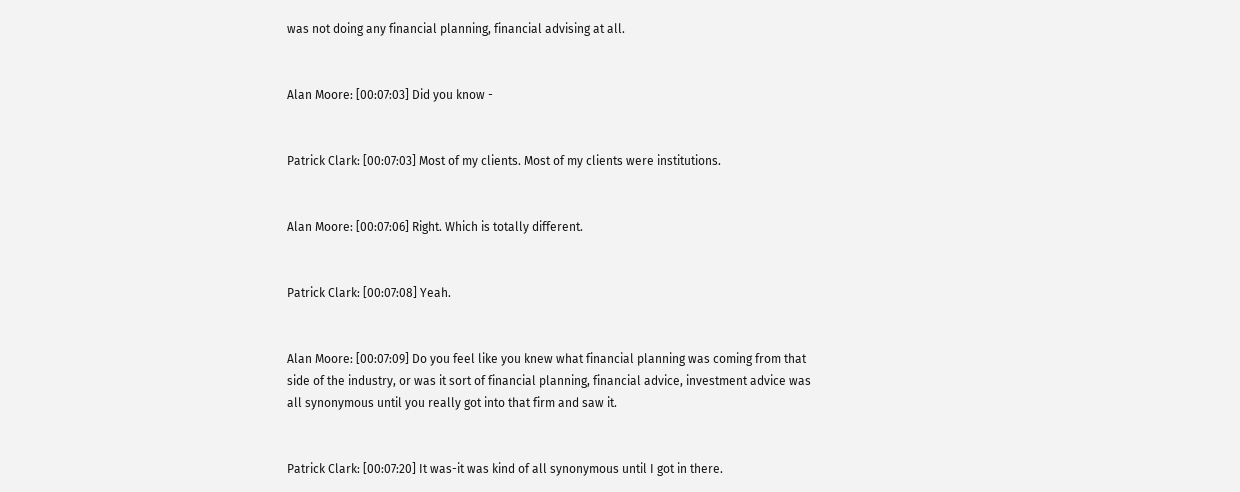was not doing any financial planning, financial advising at all.


Alan Moore: [00:07:03] Did you know -


Patrick Clark: [00:07:03] Most of my clients. Most of my clients were institutions.


Alan Moore: [00:07:06] Right. Which is totally different.


Patrick Clark: [00:07:08] Yeah.


Alan Moore: [00:07:09] Do you feel like you knew what financial planning was coming from that side of the industry, or was it sort of financial planning, financial advice, investment advice was all synonymous until you really got into that firm and saw it.


Patrick Clark: [00:07:20] It was-it was kind of all synonymous until I got in there.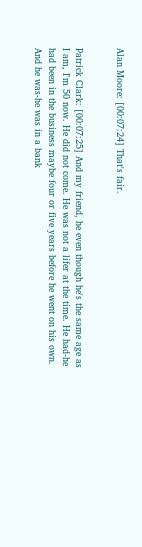Alan Moore: [00:07:24] That's fair.


Patrick Clark: [00:07:25] And my friend, he even though he's the same age as I am, I'm 50 now. He did not come. He was not a lifer at the time. He had-he had been in the business maybe four or five years before he went on his own. And he was-he was in a bank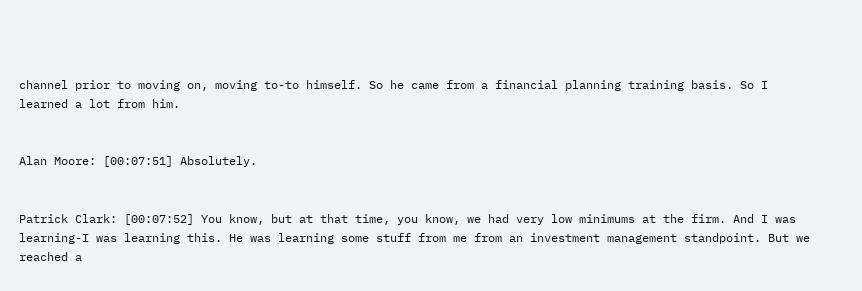channel prior to moving on, moving to-to himself. So he came from a financial planning training basis. So I learned a lot from him.


Alan Moore: [00:07:51] Absolutely.


Patrick Clark: [00:07:52] You know, but at that time, you know, we had very low minimums at the firm. And I was learning-I was learning this. He was learning some stuff from me from an investment management standpoint. But we reached a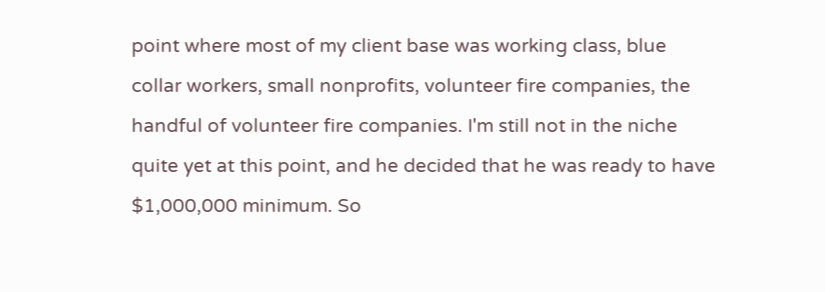point where most of my client base was working class, blue collar workers, small nonprofits, volunteer fire companies, the handful of volunteer fire companies. I'm still not in the niche quite yet at this point, and he decided that he was ready to have $1,000,000 minimum. So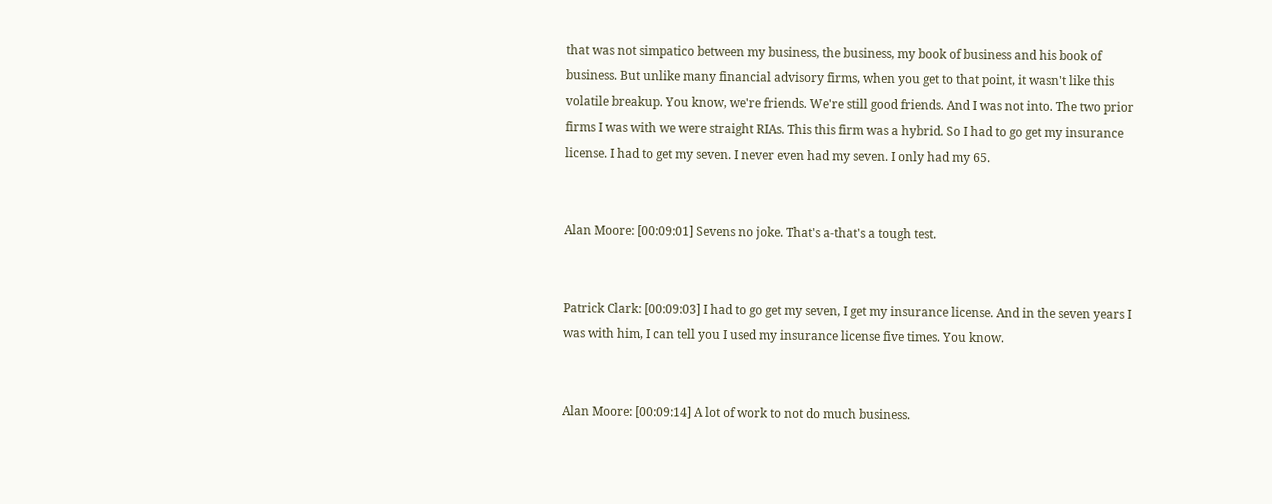that was not simpatico between my business, the business, my book of business and his book of business. But unlike many financial advisory firms, when you get to that point, it wasn't like this volatile breakup. You know, we're friends. We're still good friends. And I was not into. The two prior firms I was with we were straight RIAs. This this firm was a hybrid. So I had to go get my insurance license. I had to get my seven. I never even had my seven. I only had my 65.


Alan Moore: [00:09:01] Sevens no joke. That's a-that's a tough test.


Patrick Clark: [00:09:03] I had to go get my seven, I get my insurance license. And in the seven years I was with him, I can tell you I used my insurance license five times. You know.


Alan Moore: [00:09:14] A lot of work to not do much business.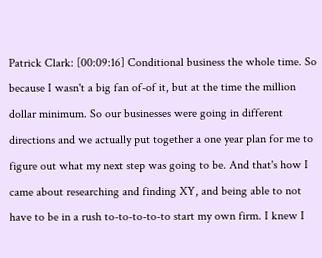Patrick Clark: [00:09:16] Conditional business the whole time. So because I wasn't a big fan of-of it, but at the time the million dollar minimum. So our businesses were going in different directions and we actually put together a one year plan for me to figure out what my next step was going to be. And that's how I came about researching and finding XY, and being able to not have to be in a rush to-to-to-to-to start my own firm. I knew I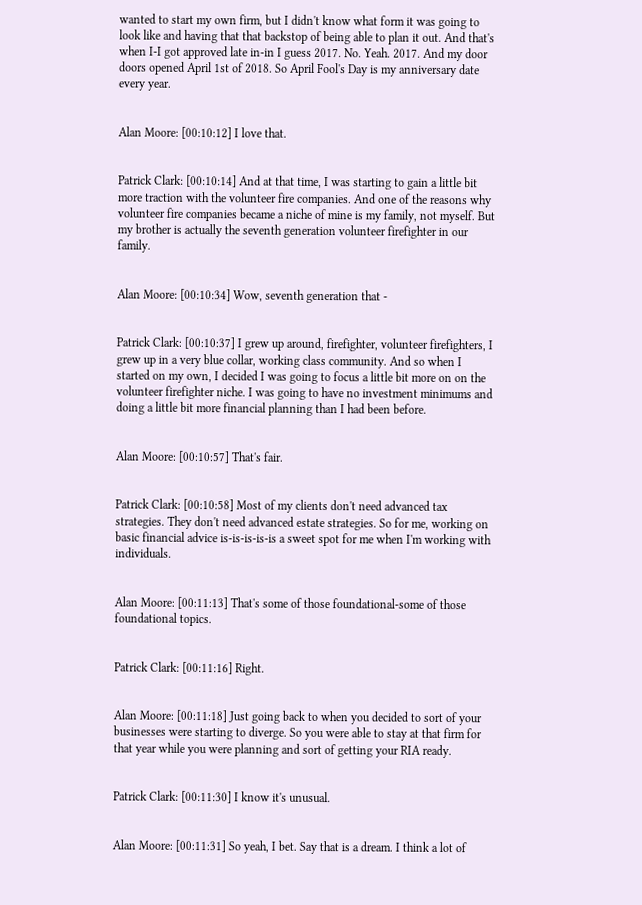wanted to start my own firm, but I didn't know what form it was going to look like and having that that backstop of being able to plan it out. And that's when I-I got approved late in-in I guess 2017. No. Yeah. 2017. And my door doors opened April 1st of 2018. So April Fool's Day is my anniversary date every year.


Alan Moore: [00:10:12] I love that.


Patrick Clark: [00:10:14] And at that time, I was starting to gain a little bit more traction with the volunteer fire companies. And one of the reasons why volunteer fire companies became a niche of mine is my family, not myself. But my brother is actually the seventh generation volunteer firefighter in our family.


Alan Moore: [00:10:34] Wow, seventh generation that -


Patrick Clark: [00:10:37] I grew up around, firefighter, volunteer firefighters, I grew up in a very blue collar, working class community. And so when I started on my own, I decided I was going to focus a little bit more on on the volunteer firefighter niche. I was going to have no investment minimums and doing a little bit more financial planning than I had been before.


Alan Moore: [00:10:57] That's fair.


Patrick Clark: [00:10:58] Most of my clients don't need advanced tax strategies. They don't need advanced estate strategies. So for me, working on basic financial advice is-is-is-is-is a sweet spot for me when I'm working with individuals.


Alan Moore: [00:11:13] That's some of those foundational-some of those foundational topics.


Patrick Clark: [00:11:16] Right.


Alan Moore: [00:11:18] Just going back to when you decided to sort of your businesses were starting to diverge. So you were able to stay at that firm for that year while you were planning and sort of getting your RIA ready.


Patrick Clark: [00:11:30] I know it's unusual.


Alan Moore: [00:11:31] So yeah, I bet. Say that is a dream. I think a lot of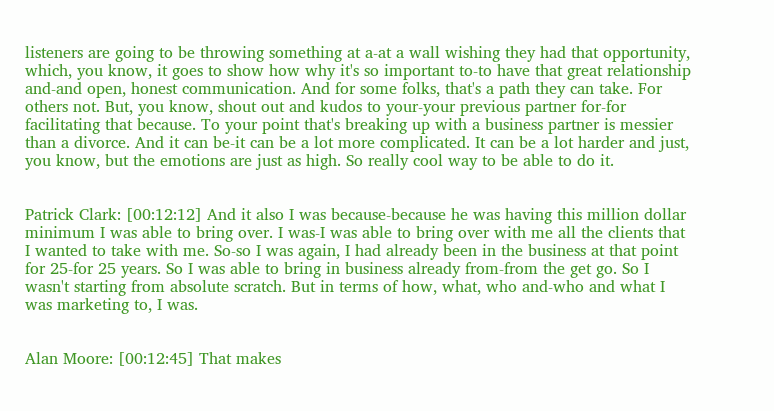listeners are going to be throwing something at a-at a wall wishing they had that opportunity, which, you know, it goes to show how why it's so important to-to have that great relationship and-and open, honest communication. And for some folks, that's a path they can take. For others not. But, you know, shout out and kudos to your-your previous partner for-for facilitating that because. To your point that's breaking up with a business partner is messier than a divorce. And it can be-it can be a lot more complicated. It can be a lot harder and just, you know, but the emotions are just as high. So really cool way to be able to do it.


Patrick Clark: [00:12:12] And it also I was because-because he was having this million dollar minimum I was able to bring over. I was-I was able to bring over with me all the clients that I wanted to take with me. So-so I was again, I had already been in the business at that point for 25-for 25 years. So I was able to bring in business already from-from the get go. So I wasn't starting from absolute scratch. But in terms of how, what, who and-who and what I was marketing to, I was.


Alan Moore: [00:12:45] That makes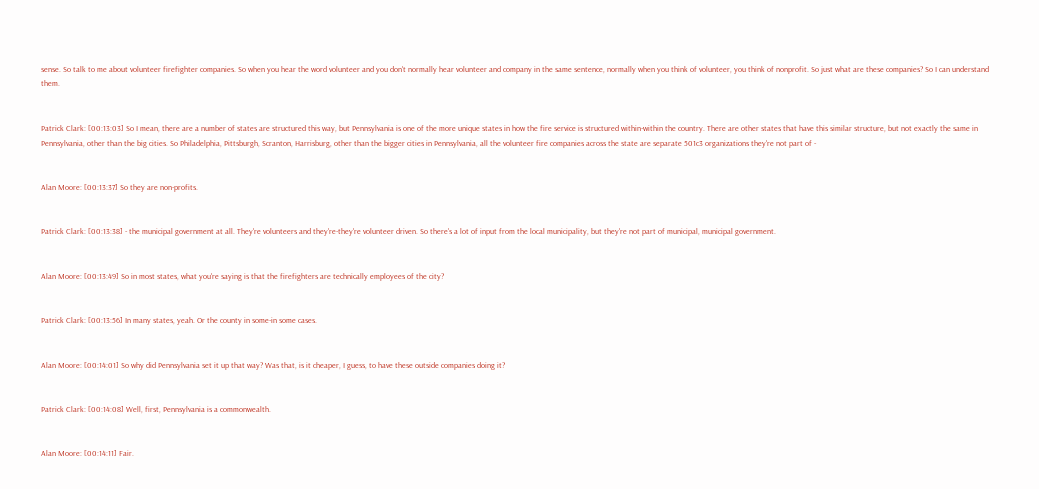sense. So talk to me about volunteer firefighter companies. So when you hear the word volunteer and you don't normally hear volunteer and company in the same sentence, normally when you think of volunteer, you think of nonprofit. So just what are these companies? So I can understand them.


Patrick Clark: [00:13:03] So I mean, there are a number of states are structured this way, but Pennsylvania is one of the more unique states in how the fire service is structured within-within the country. There are other states that have this similar structure, but not exactly the same in Pennsylvania, other than the big cities. So Philadelphia, Pittsburgh, Scranton, Harrisburg, other than the bigger cities in Pennsylvania, all the volunteer fire companies across the state are separate 501c3 organizations they're not part of -


Alan Moore: [00:13:37] So they are non-profits.


Patrick Clark: [00:13:38] - the municipal government at all. They're volunteers and they're-they're volunteer driven. So there's a lot of input from the local municipality, but they're not part of municipal, municipal government.


Alan Moore: [00:13:49] So in most states, what you're saying is that the firefighters are technically employees of the city?


Patrick Clark: [00:13:56] In many states, yeah. Or the county in some-in some cases.


Alan Moore: [00:14:01] So why did Pennsylvania set it up that way? Was that, is it cheaper, I guess, to have these outside companies doing it?


Patrick Clark: [00:14:08] Well, first, Pennsylvania is a commonwealth.


Alan Moore: [00:14:11] Fair.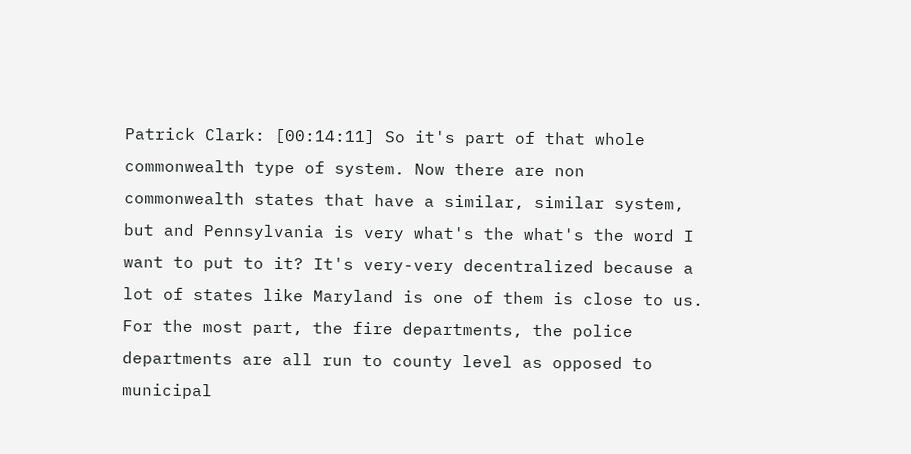Patrick Clark: [00:14:11] So it's part of that whole commonwealth type of system. Now there are non commonwealth states that have a similar, similar system, but and Pennsylvania is very what's the what's the word I want to put to it? It's very-very decentralized because a lot of states like Maryland is one of them is close to us. For the most part, the fire departments, the police departments are all run to county level as opposed to municipal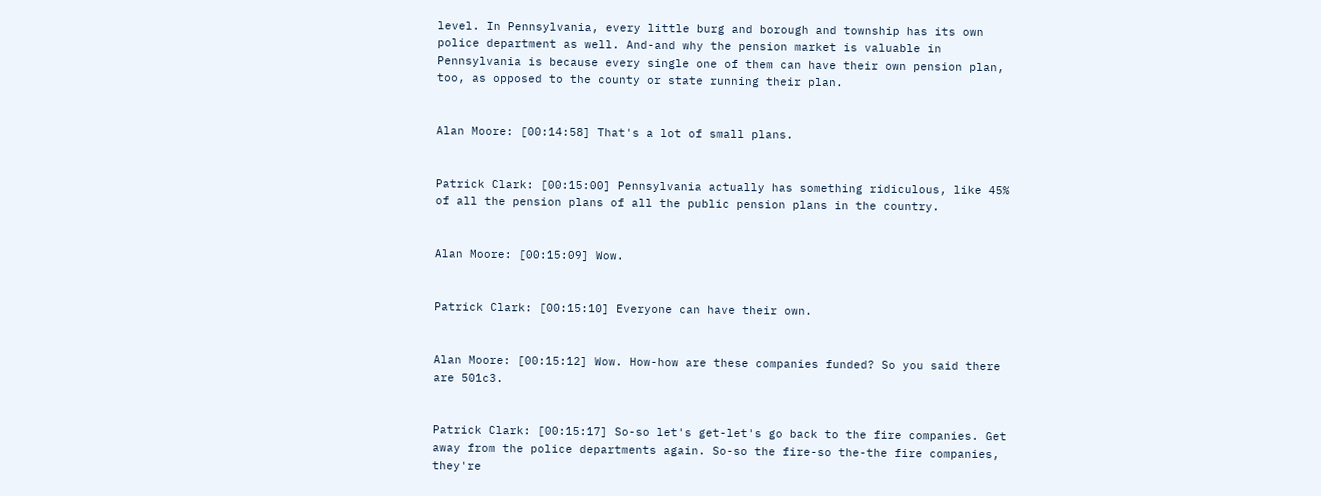level. In Pennsylvania, every little burg and borough and township has its own police department as well. And-and why the pension market is valuable in Pennsylvania is because every single one of them can have their own pension plan, too, as opposed to the county or state running their plan.


Alan Moore: [00:14:58] That's a lot of small plans.


Patrick Clark: [00:15:00] Pennsylvania actually has something ridiculous, like 45% of all the pension plans of all the public pension plans in the country.


Alan Moore: [00:15:09] Wow.


Patrick Clark: [00:15:10] Everyone can have their own.


Alan Moore: [00:15:12] Wow. How-how are these companies funded? So you said there are 501c3.


Patrick Clark: [00:15:17] So-so let's get-let's go back to the fire companies. Get away from the police departments again. So-so the fire-so the-the fire companies, they're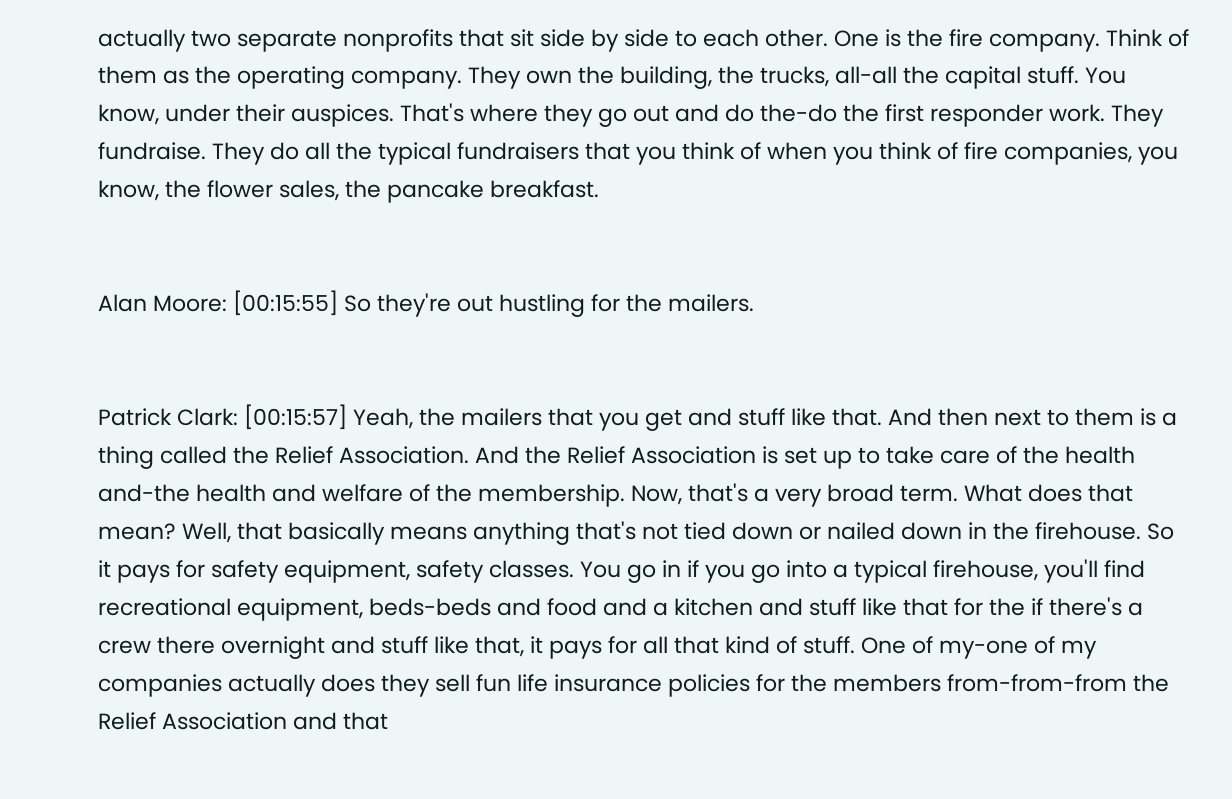actually two separate nonprofits that sit side by side to each other. One is the fire company. Think of them as the operating company. They own the building, the trucks, all-all the capital stuff. You know, under their auspices. That's where they go out and do the-do the first responder work. They fundraise. They do all the typical fundraisers that you think of when you think of fire companies, you know, the flower sales, the pancake breakfast.


Alan Moore: [00:15:55] So they're out hustling for the mailers.


Patrick Clark: [00:15:57] Yeah, the mailers that you get and stuff like that. And then next to them is a thing called the Relief Association. And the Relief Association is set up to take care of the health and-the health and welfare of the membership. Now, that's a very broad term. What does that mean? Well, that basically means anything that's not tied down or nailed down in the firehouse. So it pays for safety equipment, safety classes. You go in if you go into a typical firehouse, you'll find recreational equipment, beds-beds and food and a kitchen and stuff like that for the if there's a crew there overnight and stuff like that, it pays for all that kind of stuff. One of my-one of my companies actually does they sell fun life insurance policies for the members from-from-from the Relief Association and that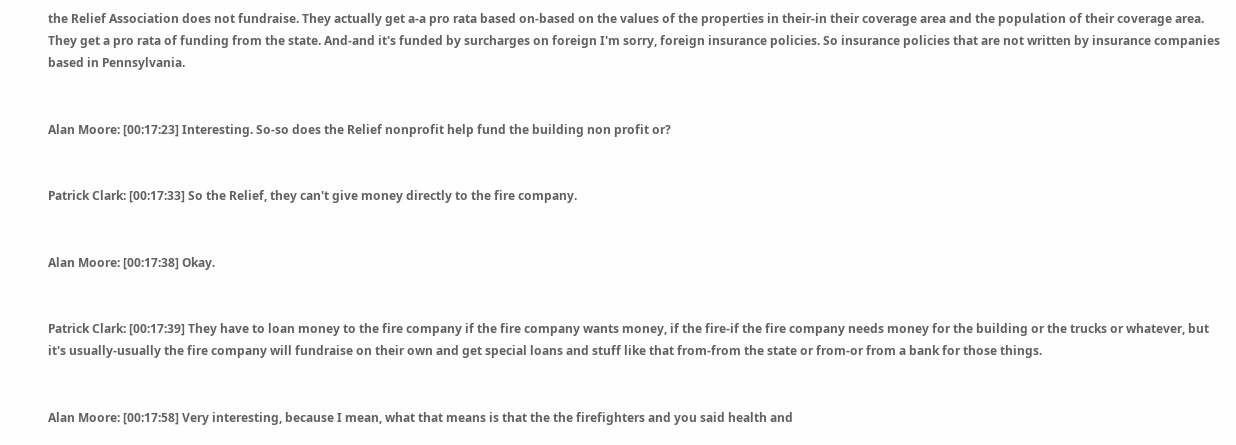the Relief Association does not fundraise. They actually get a-a pro rata based on-based on the values of the properties in their-in their coverage area and the population of their coverage area. They get a pro rata of funding from the state. And-and it's funded by surcharges on foreign I'm sorry, foreign insurance policies. So insurance policies that are not written by insurance companies based in Pennsylvania.


Alan Moore: [00:17:23] Interesting. So-so does the Relief nonprofit help fund the building non profit or?


Patrick Clark: [00:17:33] So the Relief, they can't give money directly to the fire company.


Alan Moore: [00:17:38] Okay.


Patrick Clark: [00:17:39] They have to loan money to the fire company if the fire company wants money, if the fire-if the fire company needs money for the building or the trucks or whatever, but it's usually-usually the fire company will fundraise on their own and get special loans and stuff like that from-from the state or from-or from a bank for those things.


Alan Moore: [00:17:58] Very interesting, because I mean, what that means is that the the firefighters and you said health and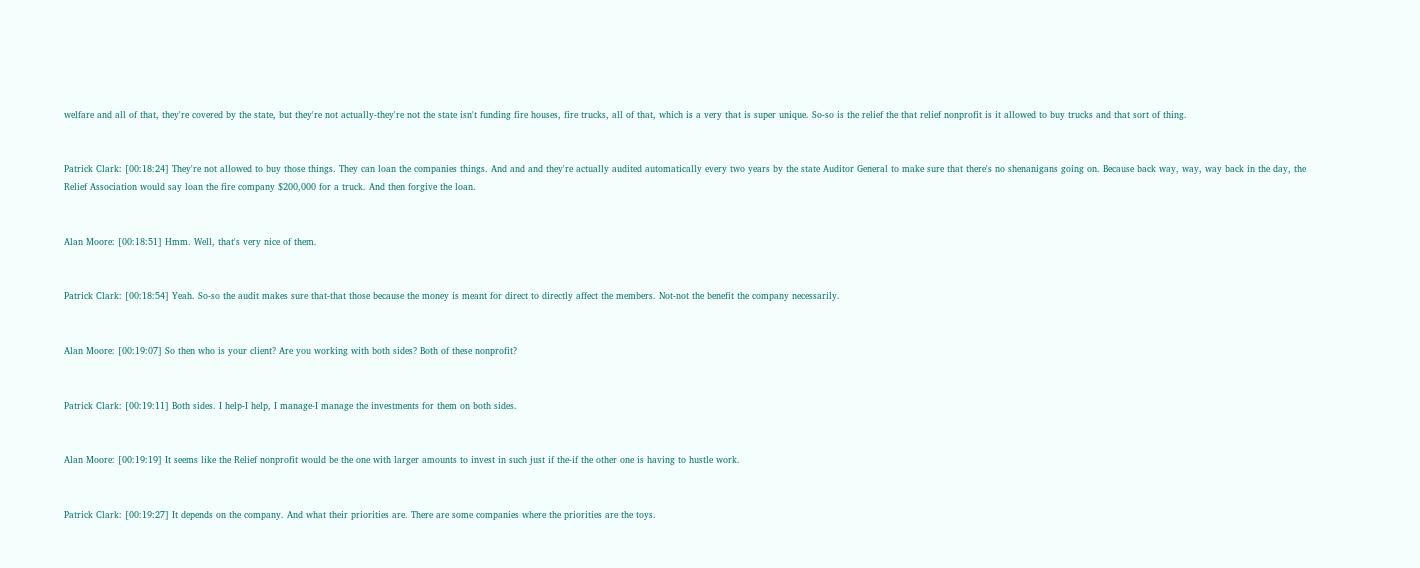welfare and all of that, they're covered by the state, but they're not actually-they're not the state isn't funding fire houses, fire trucks, all of that, which is a very that is super unique. So-so is the relief the that relief nonprofit is it allowed to buy trucks and that sort of thing.


Patrick Clark: [00:18:24] They're not allowed to buy those things. They can loan the companies things. And and and they're actually audited automatically every two years by the state Auditor General to make sure that there's no shenanigans going on. Because back way, way, way back in the day, the Relief Association would say loan the fire company $200,000 for a truck. And then forgive the loan.


Alan Moore: [00:18:51] Hmm. Well, that's very nice of them.


Patrick Clark: [00:18:54] Yeah. So-so the audit makes sure that-that those because the money is meant for direct to directly affect the members. Not-not the benefit the company necessarily.


Alan Moore: [00:19:07] So then who is your client? Are you working with both sides? Both of these nonprofit?


Patrick Clark: [00:19:11] Both sides. I help-I help, I manage-I manage the investments for them on both sides.


Alan Moore: [00:19:19] It seems like the Relief nonprofit would be the one with larger amounts to invest in such just if the-if the other one is having to hustle work.


Patrick Clark: [00:19:27] It depends on the company. And what their priorities are. There are some companies where the priorities are the toys.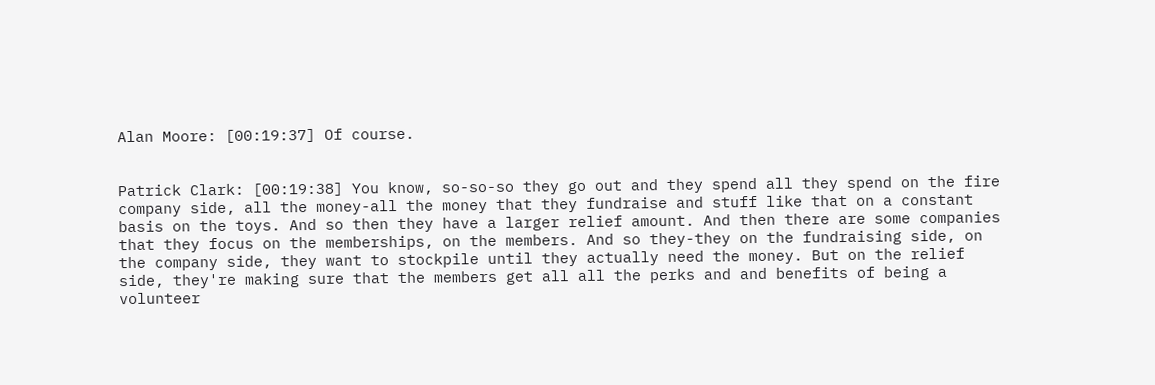Alan Moore: [00:19:37] Of course.


Patrick Clark: [00:19:38] You know, so-so-so they go out and they spend all they spend on the fire company side, all the money-all the money that they fundraise and stuff like that on a constant basis on the toys. And so then they have a larger relief amount. And then there are some companies that they focus on the memberships, on the members. And so they-they on the fundraising side, on the company side, they want to stockpile until they actually need the money. But on the relief side, they're making sure that the members get all all the perks and and benefits of being a volunteer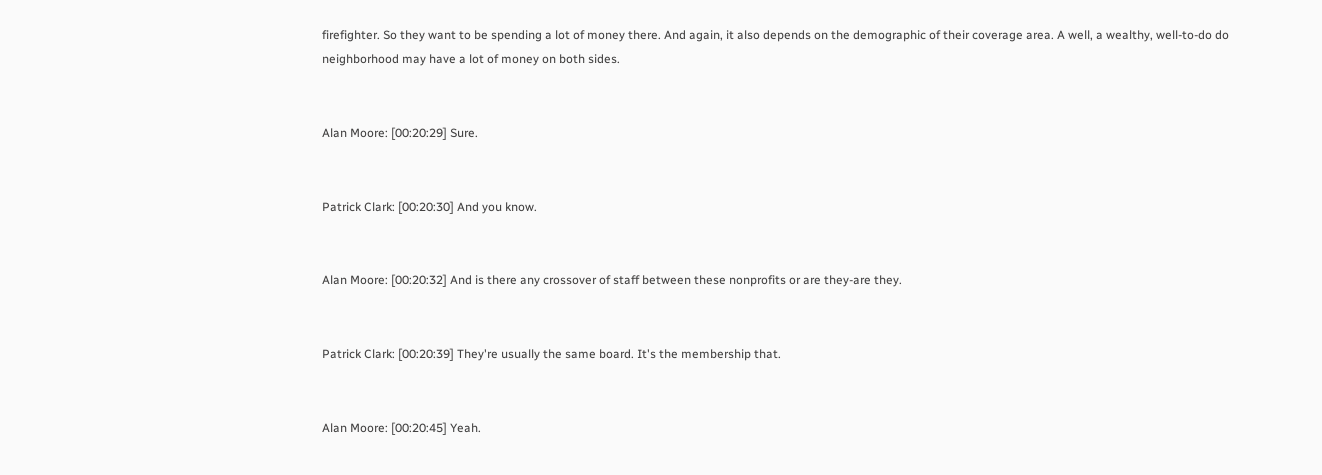firefighter. So they want to be spending a lot of money there. And again, it also depends on the demographic of their coverage area. A well, a wealthy, well-to-do do neighborhood may have a lot of money on both sides.


Alan Moore: [00:20:29] Sure.


Patrick Clark: [00:20:30] And you know.


Alan Moore: [00:20:32] And is there any crossover of staff between these nonprofits or are they-are they.


Patrick Clark: [00:20:39] They're usually the same board. It's the membership that.


Alan Moore: [00:20:45] Yeah.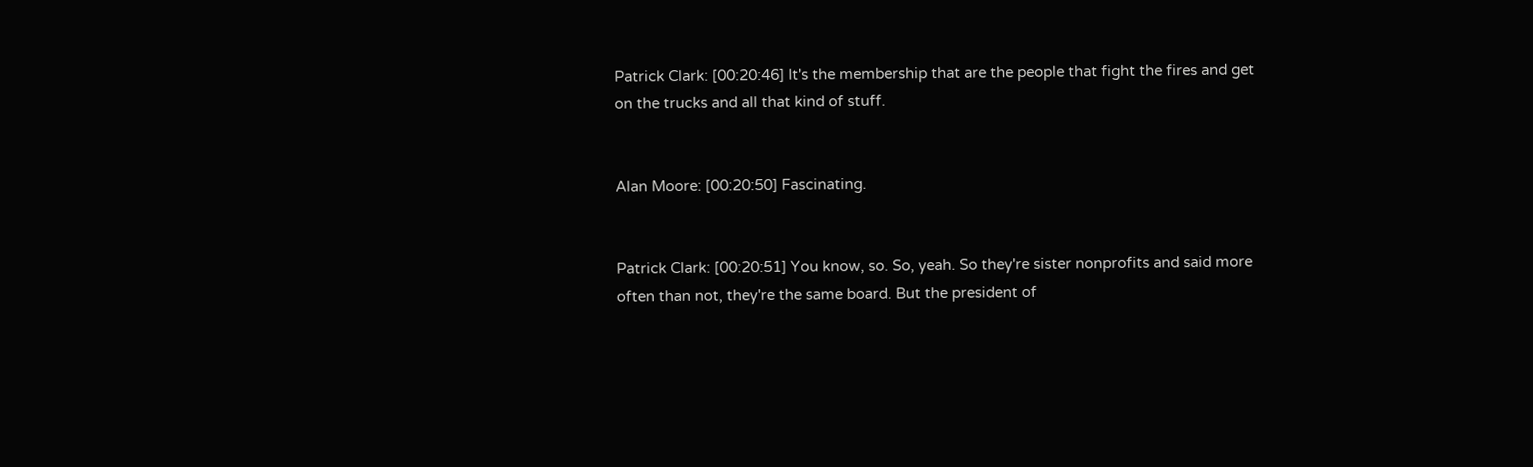Patrick Clark: [00:20:46] It's the membership that are the people that fight the fires and get on the trucks and all that kind of stuff.


Alan Moore: [00:20:50] Fascinating.


Patrick Clark: [00:20:51] You know, so. So, yeah. So they're sister nonprofits and said more often than not, they're the same board. But the president of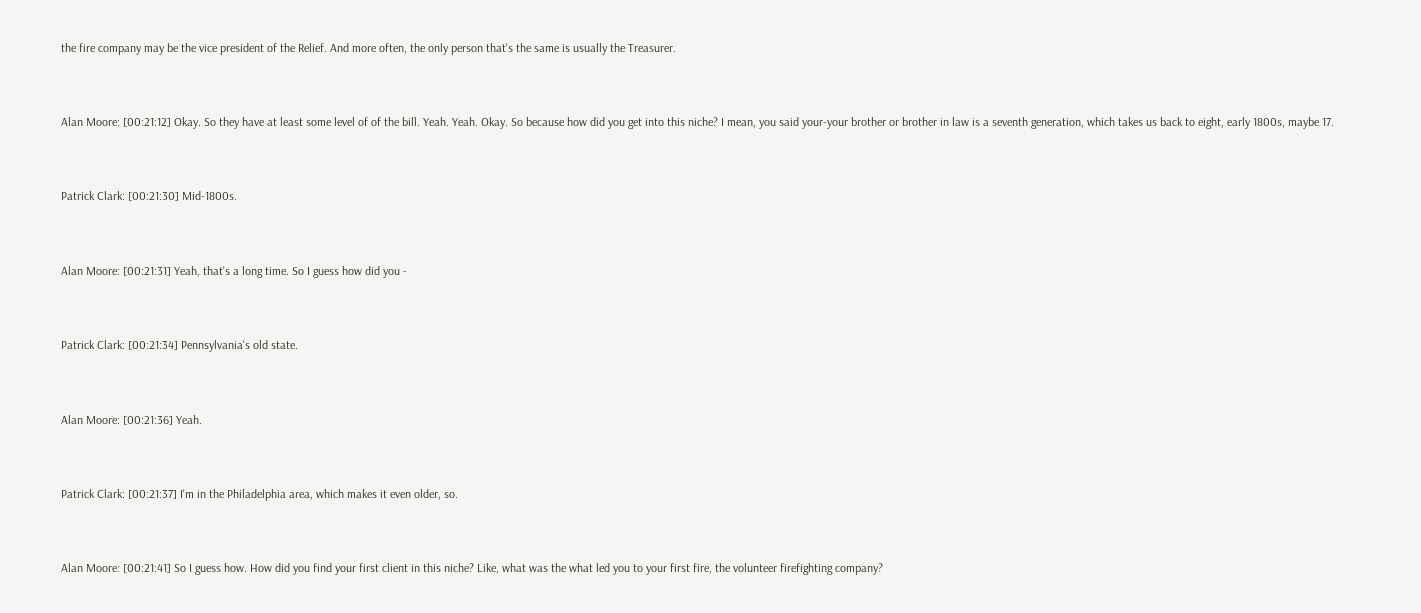the fire company may be the vice president of the Relief. And more often, the only person that's the same is usually the Treasurer.


Alan Moore: [00:21:12] Okay. So they have at least some level of of the bill. Yeah. Yeah. Okay. So because how did you get into this niche? I mean, you said your-your brother or brother in law is a seventh generation, which takes us back to eight, early 1800s, maybe 17.


Patrick Clark: [00:21:30] Mid-1800s.


Alan Moore: [00:21:31] Yeah, that's a long time. So I guess how did you -


Patrick Clark: [00:21:34] Pennsylvania's old state.


Alan Moore: [00:21:36] Yeah.


Patrick Clark: [00:21:37] I'm in the Philadelphia area, which makes it even older, so.


Alan Moore: [00:21:41] So I guess how. How did you find your first client in this niche? Like, what was the what led you to your first fire, the volunteer firefighting company?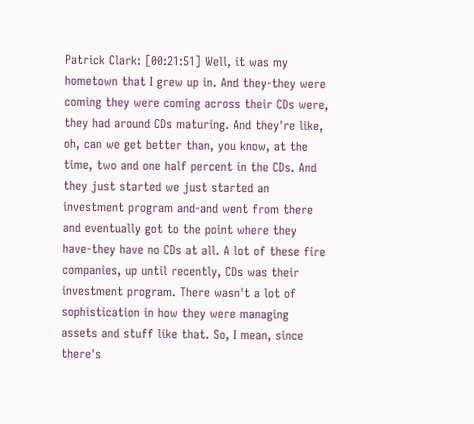Patrick Clark: [00:21:51] Well, it was my hometown that I grew up in. And they-they were coming they were coming across their CDs were, they had around CDs maturing. And they're like, oh, can we get better than, you know, at the time, two and one half percent in the CDs. And they just started we just started an investment program and-and went from there and eventually got to the point where they have-they have no CDs at all. A lot of these fire companies, up until recently, CDs was their investment program. There wasn't a lot of sophistication in how they were managing assets and stuff like that. So, I mean, since there's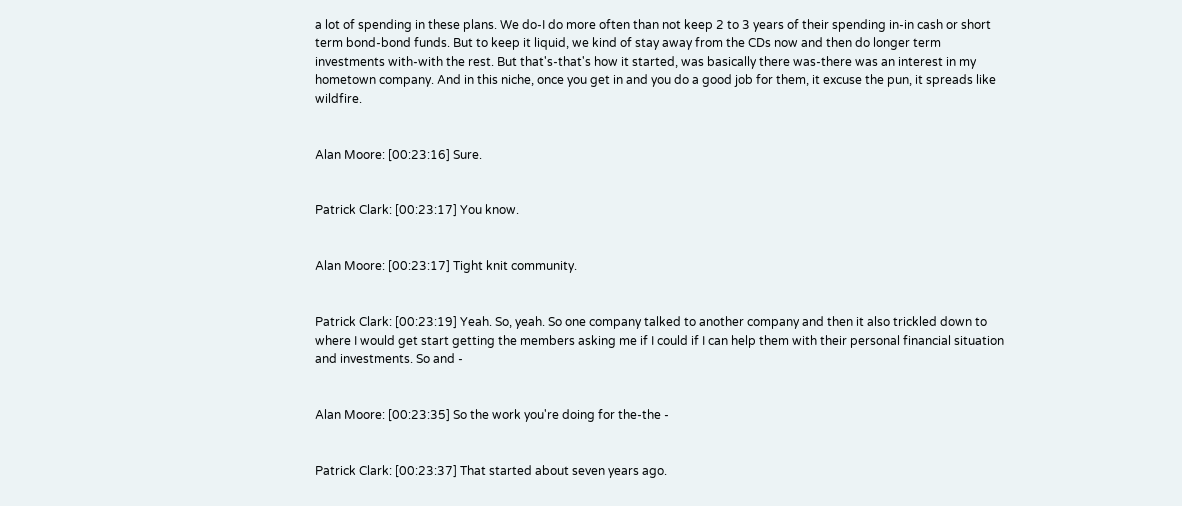a lot of spending in these plans. We do-I do more often than not keep 2 to 3 years of their spending in-in cash or short term bond-bond funds. But to keep it liquid, we kind of stay away from the CDs now and then do longer term investments with-with the rest. But that's-that's how it started, was basically there was-there was an interest in my hometown company. And in this niche, once you get in and you do a good job for them, it excuse the pun, it spreads like wildfire.


Alan Moore: [00:23:16] Sure.


Patrick Clark: [00:23:17] You know.


Alan Moore: [00:23:17] Tight knit community.


Patrick Clark: [00:23:19] Yeah. So, yeah. So one company talked to another company and then it also trickled down to where I would get start getting the members asking me if I could if I can help them with their personal financial situation and investments. So and -


Alan Moore: [00:23:35] So the work you're doing for the-the -


Patrick Clark: [00:23:37] That started about seven years ago.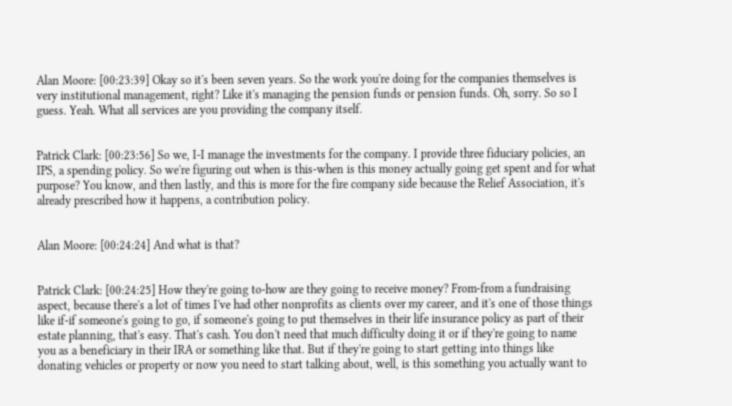Alan Moore: [00:23:39] Okay so it's been seven years. So the work you're doing for the companies themselves is very institutional management, right? Like it's managing the pension funds or pension funds. Oh, sorry. So so I guess. Yeah. What all services are you providing the company itself.


Patrick Clark: [00:23:56] So we, I-I manage the investments for the company. I provide three fiduciary policies, an IPS, a spending policy. So we're figuring out when is this-when is this money actually going get spent and for what purpose? You know, and then lastly, and this is more for the fire company side because the Relief Association, it's already prescribed how it happens, a contribution policy.


Alan Moore: [00:24:24] And what is that?


Patrick Clark: [00:24:25] How they're going to-how are they going to receive money? From-from a fundraising aspect, because there's a lot of times I've had other nonprofits as clients over my career, and it's one of those things like if-if someone's going to go, if someone's going to put themselves in their life insurance policy as part of their estate planning, that's easy. That's cash. You don't need that much difficulty doing it or if they're going to name you as a beneficiary in their IRA or something like that. But if they're going to start getting into things like donating vehicles or property or now you need to start talking about, well, is this something you actually want to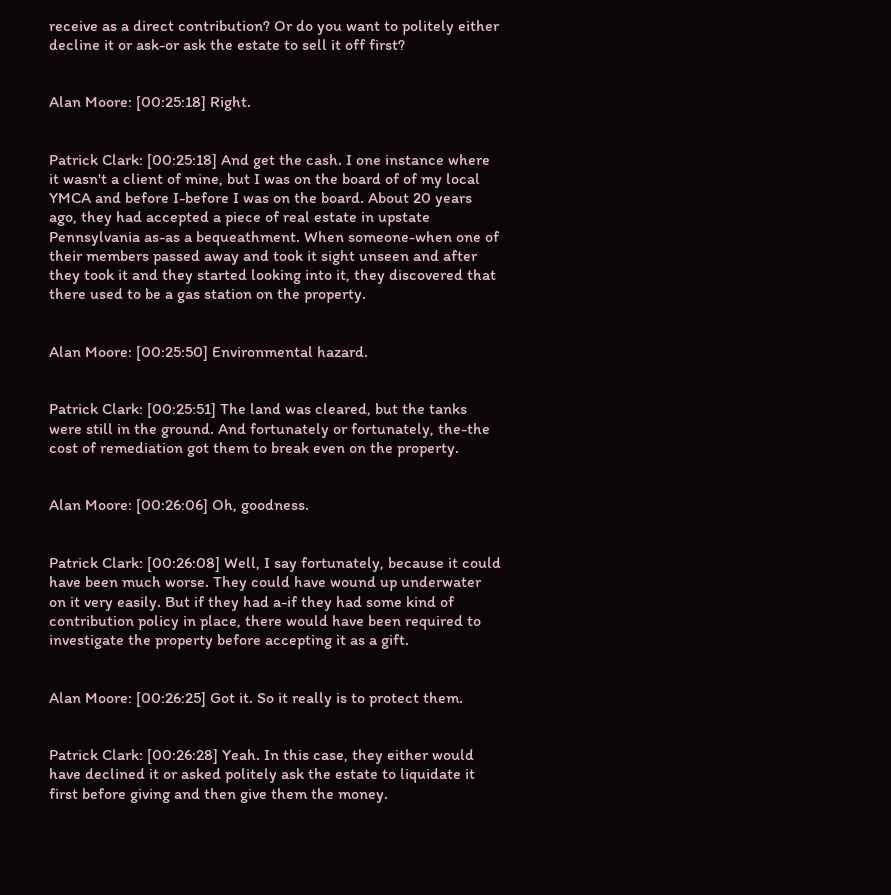receive as a direct contribution? Or do you want to politely either decline it or ask-or ask the estate to sell it off first?


Alan Moore: [00:25:18] Right.


Patrick Clark: [00:25:18] And get the cash. I one instance where it wasn't a client of mine, but I was on the board of of my local YMCA and before I-before I was on the board. About 20 years ago, they had accepted a piece of real estate in upstate Pennsylvania as-as a bequeathment. When someone-when one of their members passed away and took it sight unseen and after they took it and they started looking into it, they discovered that there used to be a gas station on the property.


Alan Moore: [00:25:50] Environmental hazard.


Patrick Clark: [00:25:51] The land was cleared, but the tanks were still in the ground. And fortunately or fortunately, the-the cost of remediation got them to break even on the property.


Alan Moore: [00:26:06] Oh, goodness.


Patrick Clark: [00:26:08] Well, I say fortunately, because it could have been much worse. They could have wound up underwater on it very easily. But if they had a-if they had some kind of contribution policy in place, there would have been required to investigate the property before accepting it as a gift.


Alan Moore: [00:26:25] Got it. So it really is to protect them.


Patrick Clark: [00:26:28] Yeah. In this case, they either would have declined it or asked politely ask the estate to liquidate it first before giving and then give them the money.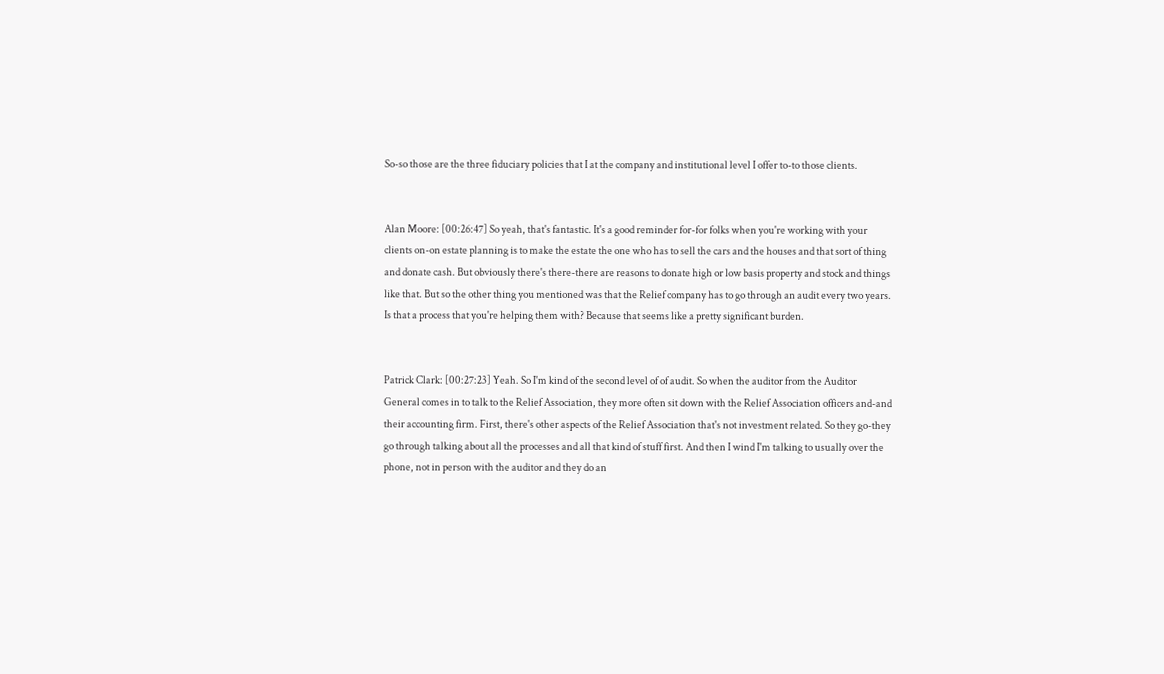So-so those are the three fiduciary policies that I at the company and institutional level I offer to-to those clients.


Alan Moore: [00:26:47] So yeah, that's fantastic. It's a good reminder for-for folks when you're working with your clients on-on estate planning is to make the estate the one who has to sell the cars and the houses and that sort of thing and donate cash. But obviously there's there-there are reasons to donate high or low basis property and stock and things like that. But so the other thing you mentioned was that the Relief company has to go through an audit every two years. Is that a process that you're helping them with? Because that seems like a pretty significant burden.


Patrick Clark: [00:27:23] Yeah. So I'm kind of the second level of of audit. So when the auditor from the Auditor General comes in to talk to the Relief Association, they more often sit down with the Relief Association officers and-and their accounting firm. First, there's other aspects of the Relief Association that's not investment related. So they go-they go through talking about all the processes and all that kind of stuff first. And then I wind I'm talking to usually over the phone, not in person with the auditor and they do an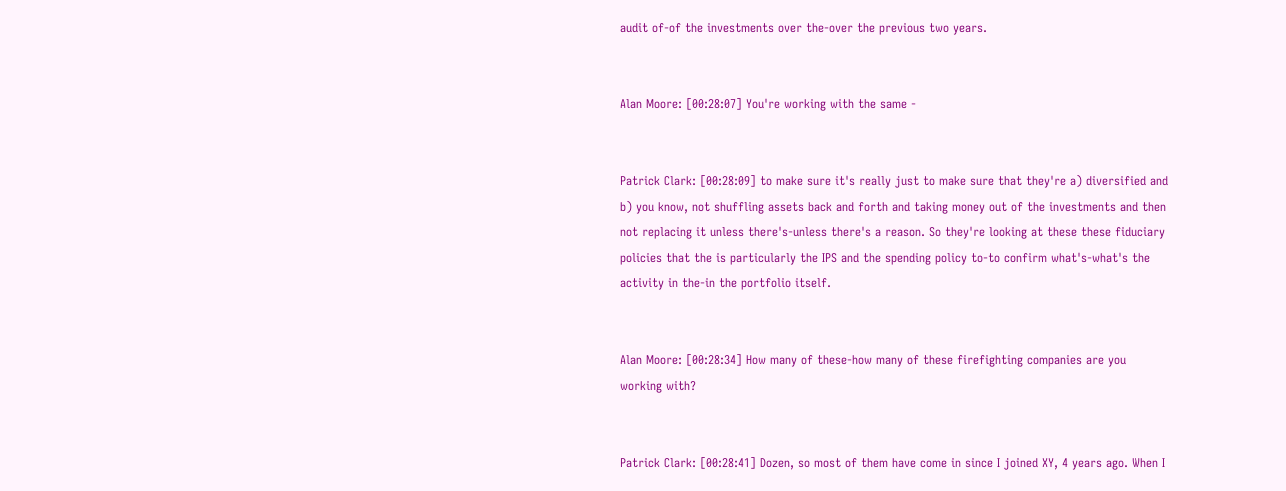audit of-of the investments over the-over the previous two years.


Alan Moore: [00:28:07] You're working with the same -


Patrick Clark: [00:28:09] to make sure it's really just to make sure that they're a) diversified and b) you know, not shuffling assets back and forth and taking money out of the investments and then not replacing it unless there's-unless there's a reason. So they're looking at these these fiduciary policies that the is particularly the IPS and the spending policy to-to confirm what's-what's the activity in the-in the portfolio itself.


Alan Moore: [00:28:34] How many of these-how many of these firefighting companies are you working with?


Patrick Clark: [00:28:41] Dozen, so most of them have come in since I joined XY, 4 years ago. When I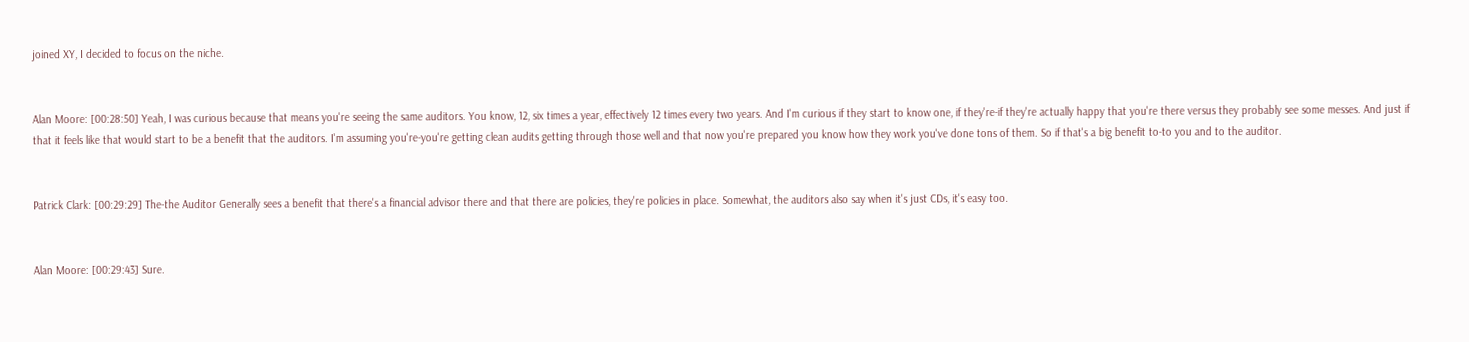joined XY, I decided to focus on the niche.


Alan Moore: [00:28:50] Yeah, I was curious because that means you're seeing the same auditors. You know, 12, six times a year, effectively 12 times every two years. And I'm curious if they start to know one, if they're-if they're actually happy that you're there versus they probably see some messes. And just if that it feels like that would start to be a benefit that the auditors. I'm assuming you're-you're getting clean audits getting through those well and that now you're prepared you know how they work you've done tons of them. So if that's a big benefit to-to you and to the auditor.


Patrick Clark: [00:29:29] The-the Auditor Generally sees a benefit that there's a financial advisor there and that there are policies, they're policies in place. Somewhat, the auditors also say when it's just CDs, it's easy too.


Alan Moore: [00:29:43] Sure.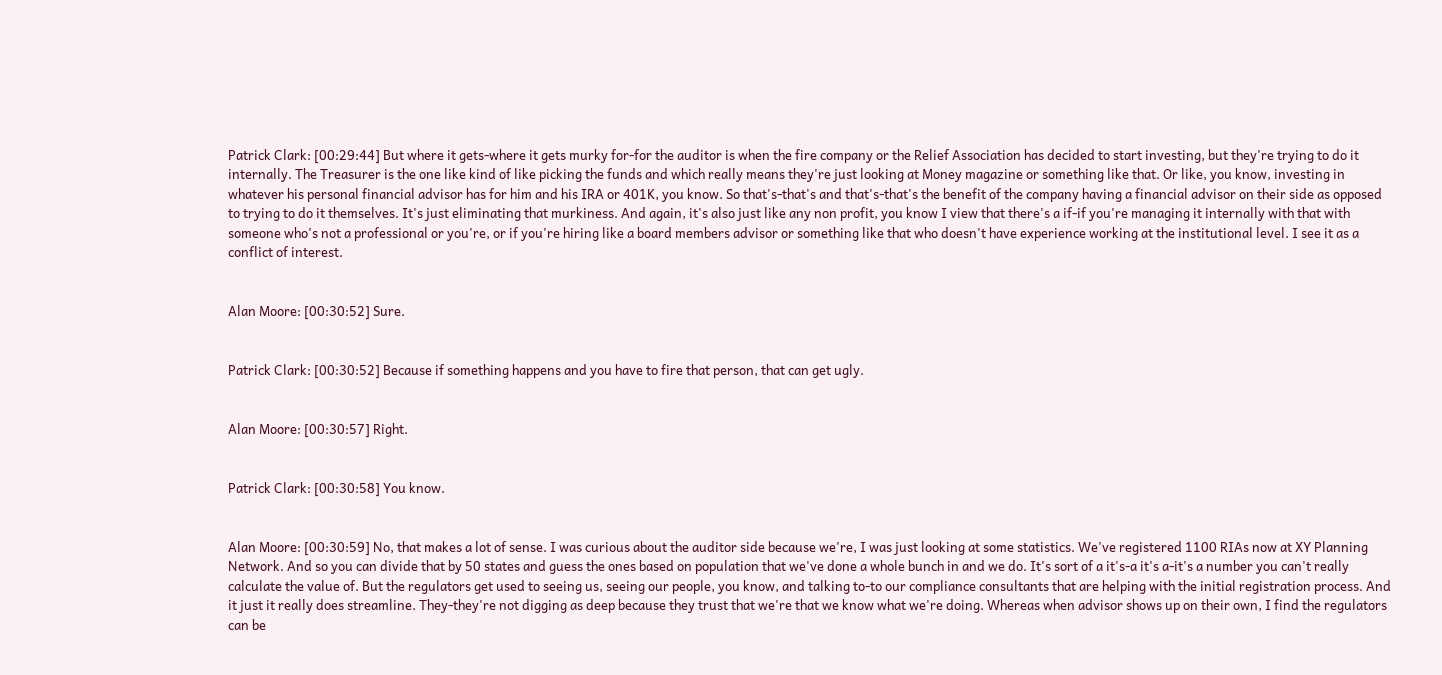Patrick Clark: [00:29:44] But where it gets-where it gets murky for-for the auditor is when the fire company or the Relief Association has decided to start investing, but they're trying to do it internally. The Treasurer is the one like kind of like picking the funds and which really means they're just looking at Money magazine or something like that. Or like, you know, investing in whatever his personal financial advisor has for him and his IRA or 401K, you know. So that's-that's and that's-that's the benefit of the company having a financial advisor on their side as opposed to trying to do it themselves. It's just eliminating that murkiness. And again, it's also just like any non profit, you know I view that there's a if-if you're managing it internally with that with someone who's not a professional or you're, or if you're hiring like a board members advisor or something like that who doesn't have experience working at the institutional level. I see it as a conflict of interest.


Alan Moore: [00:30:52] Sure.


Patrick Clark: [00:30:52] Because if something happens and you have to fire that person, that can get ugly.


Alan Moore: [00:30:57] Right.


Patrick Clark: [00:30:58] You know.


Alan Moore: [00:30:59] No, that makes a lot of sense. I was curious about the auditor side because we're, I was just looking at some statistics. We've registered 1100 RIAs now at XY Planning Network. And so you can divide that by 50 states and guess the ones based on population that we've done a whole bunch in and we do. It's sort of a it's-a it's a-it's a number you can't really calculate the value of. But the regulators get used to seeing us, seeing our people, you know, and talking to-to our compliance consultants that are helping with the initial registration process. And it just it really does streamline. They-they're not digging as deep because they trust that we're that we know what we're doing. Whereas when advisor shows up on their own, I find the regulators can be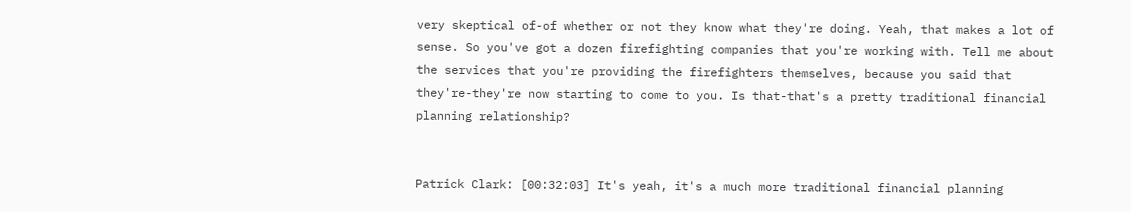very skeptical of-of whether or not they know what they're doing. Yeah, that makes a lot of sense. So you've got a dozen firefighting companies that you're working with. Tell me about the services that you're providing the firefighters themselves, because you said that they're-they're now starting to come to you. Is that-that's a pretty traditional financial planning relationship?


Patrick Clark: [00:32:03] It's yeah, it's a much more traditional financial planning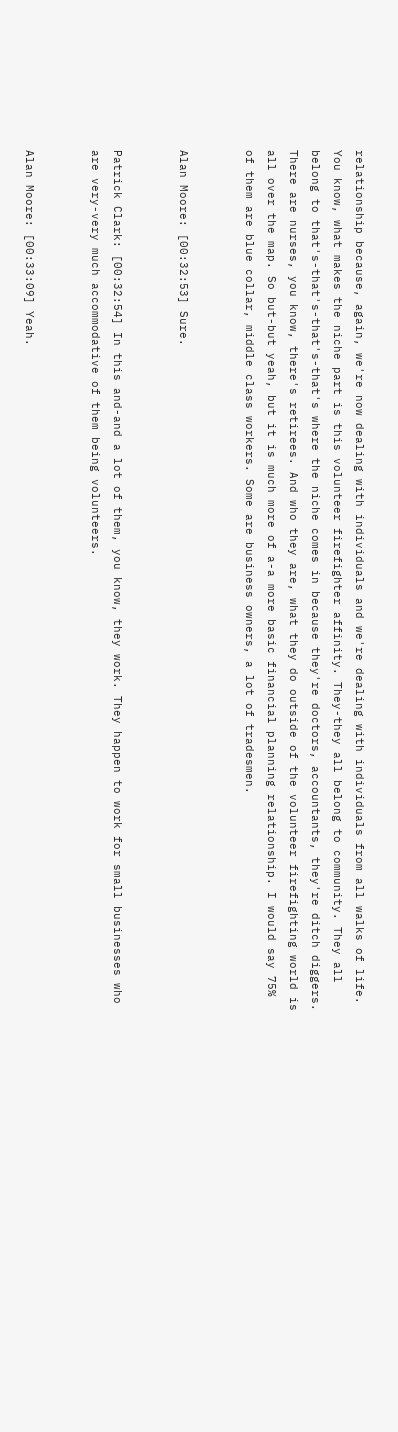relationship because, again, we're now dealing with individuals and we're dealing with individuals from all walks of life. You know, what makes the niche part is this volunteer firefighter affinity. They-they all belong to community. They all belong to that's-that's-that's-that's where the niche comes in because they're doctors, accountants, they're ditch diggers. There are nurses, you know, there's retirees. And who they are, what they do outside of the volunteer firefighting world is all over the map. So but-but yeah, but it is much more of a-a more basic financial planning relationship. I would say 75% of them are blue collar, middle class workers. Some are business owners, a lot of tradesmen.


Alan Moore: [00:32:53] Sure.


Patrick Clark: [00:32:54] In this and-and a lot of them, you know, they work. They happen to work for small businesses who are very-very much accommodative of them being volunteers.


Alan Moore: [00:33:09] Yeah.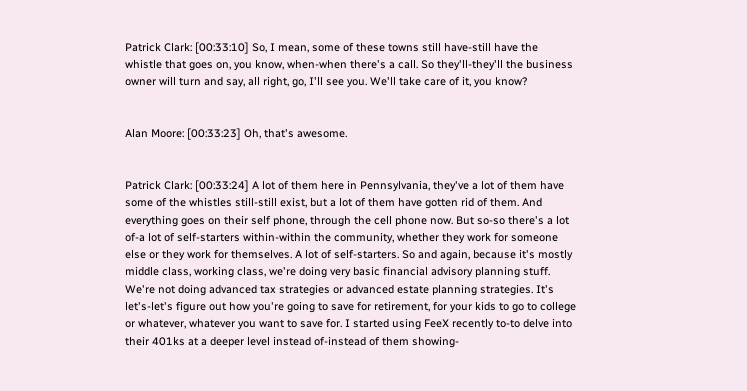Patrick Clark: [00:33:10] So, I mean, some of these towns still have-still have the whistle that goes on, you know, when-when there's a call. So they'll-they'll the business owner will turn and say, all right, go, I'll see you. We'll take care of it, you know?


Alan Moore: [00:33:23] Oh, that's awesome.


Patrick Clark: [00:33:24] A lot of them here in Pennsylvania, they've a lot of them have some of the whistles still-still exist, but a lot of them have gotten rid of them. And everything goes on their self phone, through the cell phone now. But so-so there's a lot of-a lot of self-starters within-within the community, whether they work for someone else or they work for themselves. A lot of self-starters. So and again, because it's mostly middle class, working class, we're doing very basic financial advisory planning stuff. We're not doing advanced tax strategies or advanced estate planning strategies. It's let's-let's figure out how you're going to save for retirement, for your kids to go to college or whatever, whatever you want to save for. I started using FeeX recently to-to delve into their 401ks at a deeper level instead of-instead of them showing-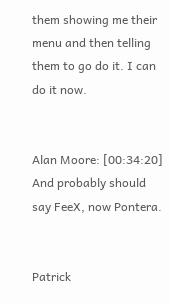them showing me their menu and then telling them to go do it. I can do it now.


Alan Moore: [00:34:20] And probably should say FeeX, now Pontera.


Patrick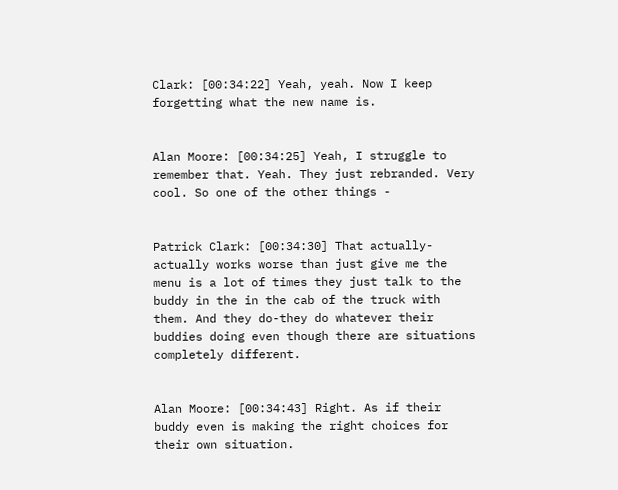Clark: [00:34:22] Yeah, yeah. Now I keep forgetting what the new name is.


Alan Moore: [00:34:25] Yeah, I struggle to remember that. Yeah. They just rebranded. Very cool. So one of the other things -


Patrick Clark: [00:34:30] That actually-actually works worse than just give me the menu is a lot of times they just talk to the buddy in the in the cab of the truck with them. And they do-they do whatever their buddies doing even though there are situations completely different.


Alan Moore: [00:34:43] Right. As if their buddy even is making the right choices for their own situation.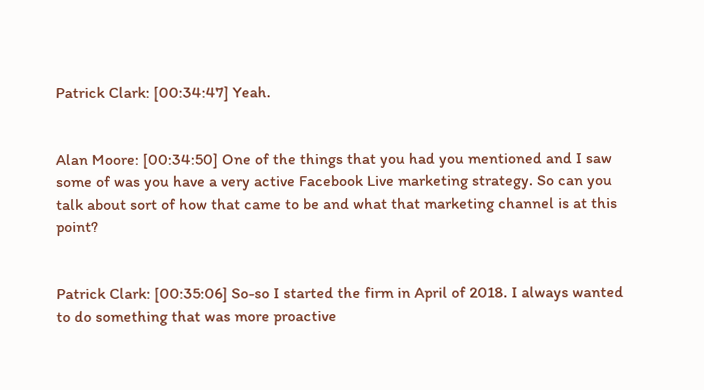Patrick Clark: [00:34:47] Yeah.


Alan Moore: [00:34:50] One of the things that you had you mentioned and I saw some of was you have a very active Facebook Live marketing strategy. So can you talk about sort of how that came to be and what that marketing channel is at this point?


Patrick Clark: [00:35:06] So-so I started the firm in April of 2018. I always wanted to do something that was more proactive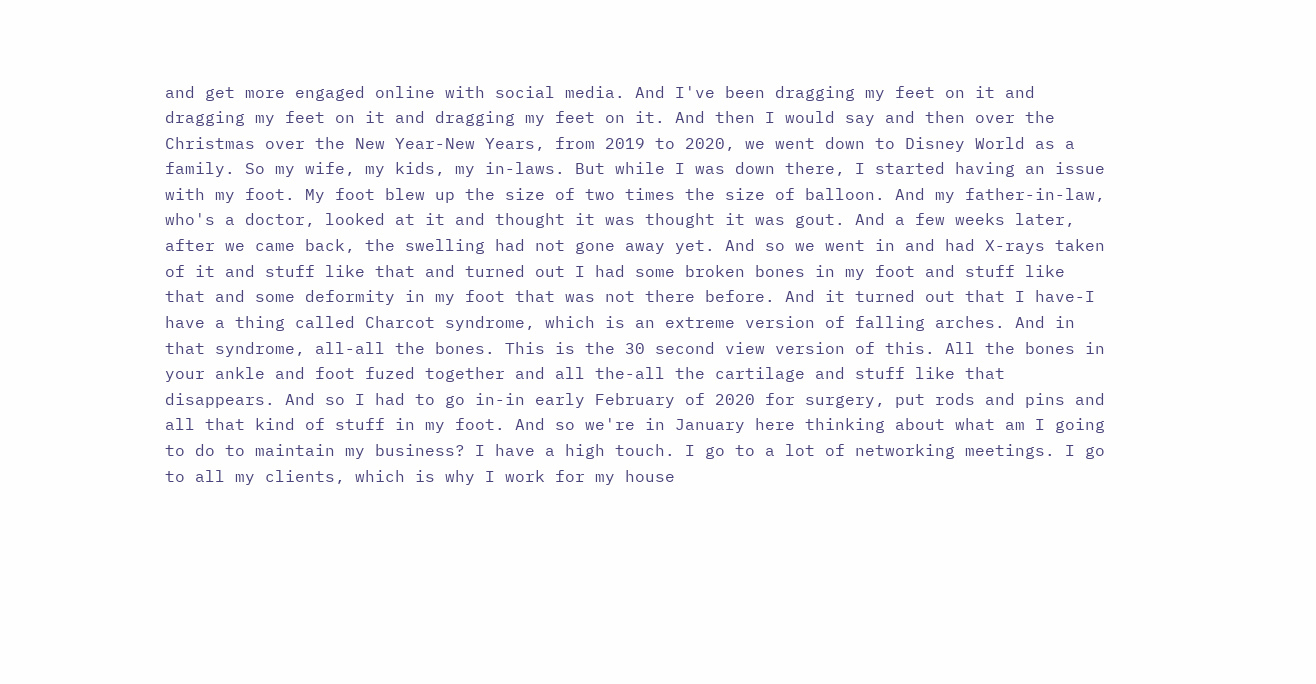and get more engaged online with social media. And I've been dragging my feet on it and dragging my feet on it and dragging my feet on it. And then I would say and then over the Christmas over the New Year-New Years, from 2019 to 2020, we went down to Disney World as a family. So my wife, my kids, my in-laws. But while I was down there, I started having an issue with my foot. My foot blew up the size of two times the size of balloon. And my father-in-law, who's a doctor, looked at it and thought it was thought it was gout. And a few weeks later, after we came back, the swelling had not gone away yet. And so we went in and had X-rays taken of it and stuff like that and turned out I had some broken bones in my foot and stuff like that and some deformity in my foot that was not there before. And it turned out that I have-I have a thing called Charcot syndrome, which is an extreme version of falling arches. And in that syndrome, all-all the bones. This is the 30 second view version of this. All the bones in your ankle and foot fuzed together and all the-all the cartilage and stuff like that disappears. And so I had to go in-in early February of 2020 for surgery, put rods and pins and all that kind of stuff in my foot. And so we're in January here thinking about what am I going to do to maintain my business? I have a high touch. I go to a lot of networking meetings. I go to all my clients, which is why I work for my house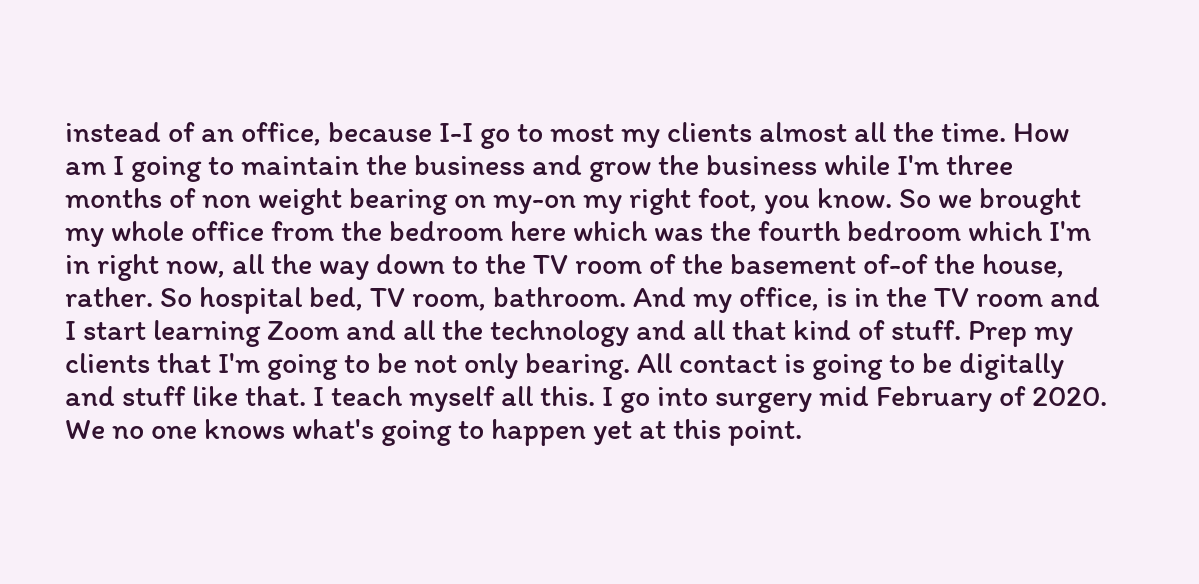instead of an office, because I-I go to most my clients almost all the time. How am I going to maintain the business and grow the business while I'm three months of non weight bearing on my-on my right foot, you know. So we brought my whole office from the bedroom here which was the fourth bedroom which I'm in right now, all the way down to the TV room of the basement of-of the house, rather. So hospital bed, TV room, bathroom. And my office, is in the TV room and I start learning Zoom and all the technology and all that kind of stuff. Prep my clients that I'm going to be not only bearing. All contact is going to be digitally and stuff like that. I teach myself all this. I go into surgery mid February of 2020. We no one knows what's going to happen yet at this point.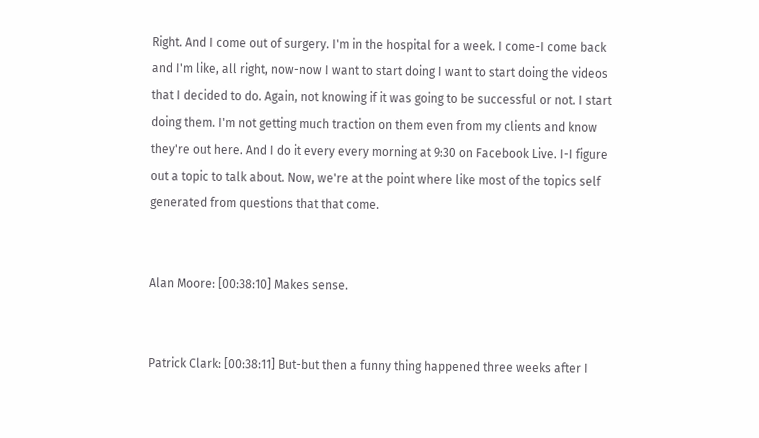Right. And I come out of surgery. I'm in the hospital for a week. I come-I come back and I'm like, all right, now-now I want to start doing I want to start doing the videos that I decided to do. Again, not knowing if it was going to be successful or not. I start doing them. I'm not getting much traction on them even from my clients and know they're out here. And I do it every every morning at 9:30 on Facebook Live. I-I figure out a topic to talk about. Now, we're at the point where like most of the topics self generated from questions that that come.


Alan Moore: [00:38:10] Makes sense.


Patrick Clark: [00:38:11] But-but then a funny thing happened three weeks after I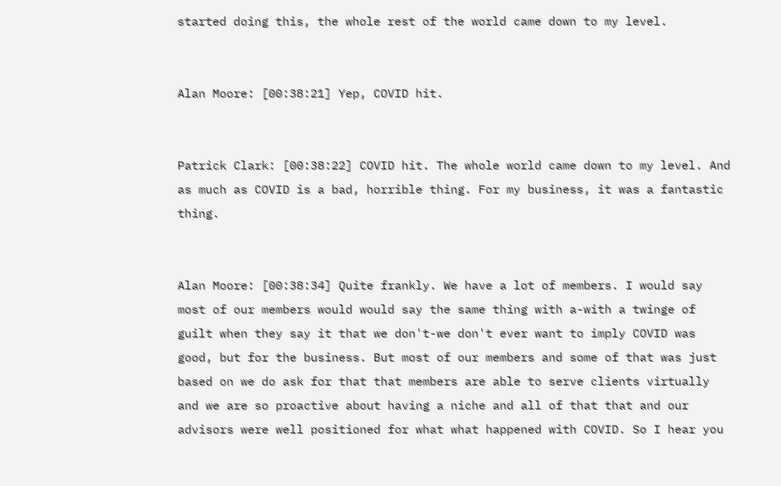started doing this, the whole rest of the world came down to my level.


Alan Moore: [00:38:21] Yep, COVID hit.


Patrick Clark: [00:38:22] COVID hit. The whole world came down to my level. And as much as COVID is a bad, horrible thing. For my business, it was a fantastic thing.


Alan Moore: [00:38:34] Quite frankly. We have a lot of members. I would say most of our members would would say the same thing with a-with a twinge of guilt when they say it that we don't-we don't ever want to imply COVID was good, but for the business. But most of our members and some of that was just based on we do ask for that that members are able to serve clients virtually and we are so proactive about having a niche and all of that that and our advisors were well positioned for what what happened with COVID. So I hear you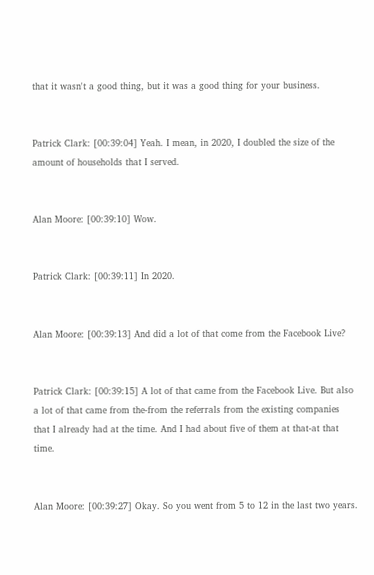that it wasn't a good thing, but it was a good thing for your business.


Patrick Clark: [00:39:04] Yeah. I mean, in 2020, I doubled the size of the amount of households that I served.


Alan Moore: [00:39:10] Wow.


Patrick Clark: [00:39:11] In 2020.


Alan Moore: [00:39:13] And did a lot of that come from the Facebook Live?


Patrick Clark: [00:39:15] A lot of that came from the Facebook Live. But also a lot of that came from the-from the referrals from the existing companies that I already had at the time. And I had about five of them at that-at that time.


Alan Moore: [00:39:27] Okay. So you went from 5 to 12 in the last two years.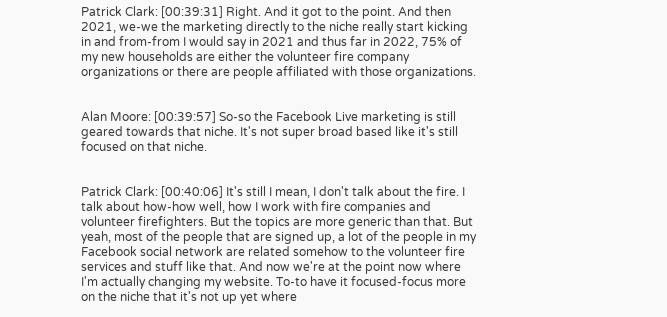Patrick Clark: [00:39:31] Right. And it got to the point. And then 2021, we-we the marketing directly to the niche really start kicking in and from-from I would say in 2021 and thus far in 2022, 75% of my new households are either the volunteer fire company organizations or there are people affiliated with those organizations.


Alan Moore: [00:39:57] So-so the Facebook Live marketing is still geared towards that niche. It's not super broad based like it's still focused on that niche.


Patrick Clark: [00:40:06] It's still I mean, I don't talk about the fire. I talk about how-how well, how I work with fire companies and volunteer firefighters. But the topics are more generic than that. But yeah, most of the people that are signed up, a lot of the people in my Facebook social network are related somehow to the volunteer fire services and stuff like that. And now we're at the point now where I'm actually changing my website. To-to have it focused-focus more on the niche that it's not up yet where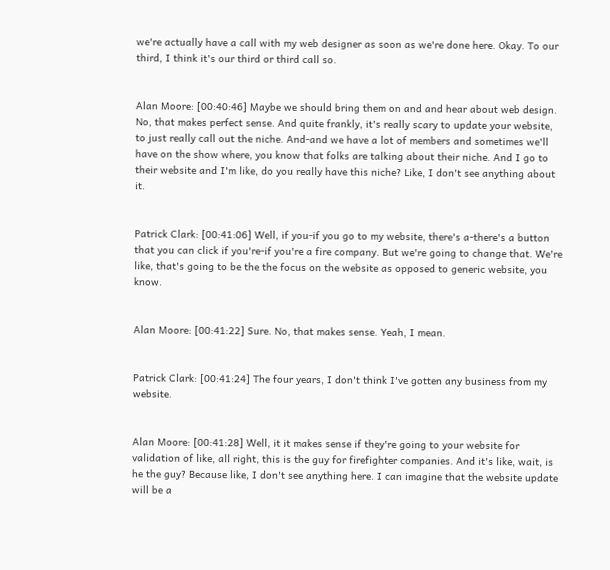we're actually have a call with my web designer as soon as we're done here. Okay. To our third, I think it's our third or third call so.


Alan Moore: [00:40:46] Maybe we should bring them on and and hear about web design. No, that makes perfect sense. And quite frankly, it's really scary to update your website, to just really call out the niche. And-and we have a lot of members and sometimes we'll have on the show where, you know that folks are talking about their niche. And I go to their website and I'm like, do you really have this niche? Like, I don't see anything about it.


Patrick Clark: [00:41:06] Well, if you-if you go to my website, there's a-there's a button that you can click if you're-if you're a fire company. But we're going to change that. We're like, that's going to be the the focus on the website as opposed to generic website, you know.


Alan Moore: [00:41:22] Sure. No, that makes sense. Yeah, I mean.


Patrick Clark: [00:41:24] The four years, I don't think I've gotten any business from my website.


Alan Moore: [00:41:28] Well, it it makes sense if they're going to your website for validation of like, all right, this is the guy for firefighter companies. And it's like, wait, is he the guy? Because like, I don't see anything here. I can imagine that the website update will be a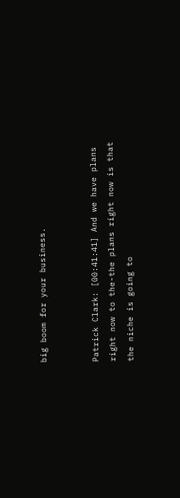big boom for your business.


Patrick Clark: [00:41:41] And we have plans right now to the-the plans right now is that the niche is going to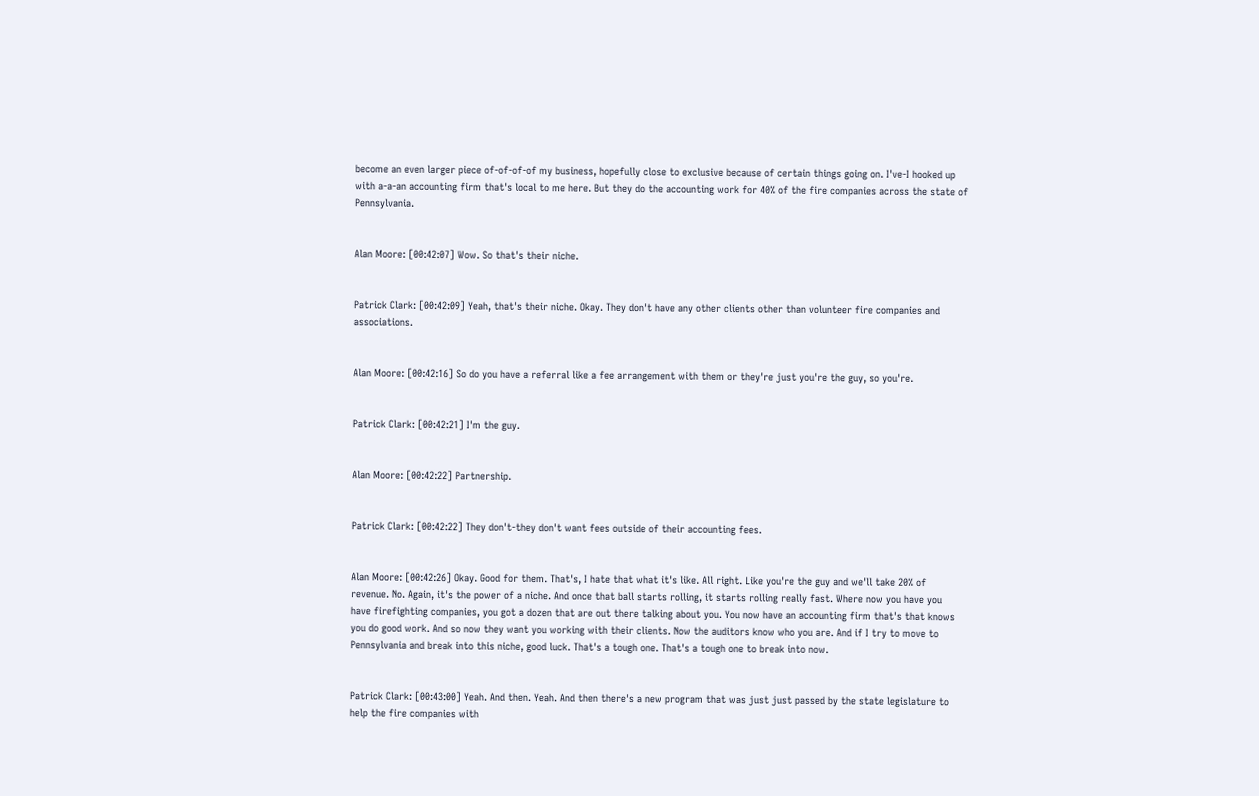become an even larger piece of-of-of-of my business, hopefully close to exclusive because of certain things going on. I've-I hooked up with a-a-an accounting firm that's local to me here. But they do the accounting work for 40% of the fire companies across the state of Pennsylvania.


Alan Moore: [00:42:07] Wow. So that's their niche.


Patrick Clark: [00:42:09] Yeah, that's their niche. Okay. They don't have any other clients other than volunteer fire companies and associations.


Alan Moore: [00:42:16] So do you have a referral like a fee arrangement with them or they're just you're the guy, so you're.


Patrick Clark: [00:42:21] I'm the guy.


Alan Moore: [00:42:22] Partnership.


Patrick Clark: [00:42:22] They don't-they don't want fees outside of their accounting fees.


Alan Moore: [00:42:26] Okay. Good for them. That's, I hate that what it's like. All right. Like you're the guy and we'll take 20% of revenue. No. Again, it's the power of a niche. And once that ball starts rolling, it starts rolling really fast. Where now you have you have firefighting companies, you got a dozen that are out there talking about you. You now have an accounting firm that's that knows you do good work. And so now they want you working with their clients. Now the auditors know who you are. And if I try to move to Pennsylvania and break into this niche, good luck. That's a tough one. That's a tough one to break into now.


Patrick Clark: [00:43:00] Yeah. And then. Yeah. And then there's a new program that was just just passed by the state legislature to help the fire companies with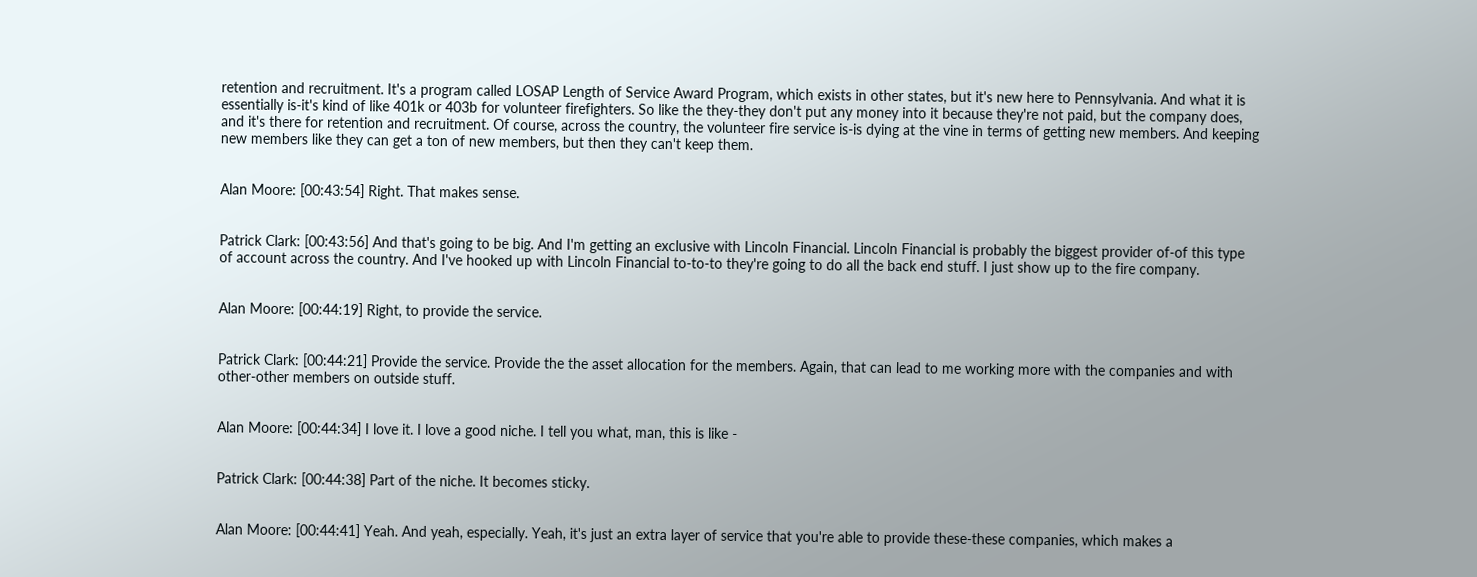retention and recruitment. It's a program called LOSAP Length of Service Award Program, which exists in other states, but it's new here to Pennsylvania. And what it is essentially is-it's kind of like 401k or 403b for volunteer firefighters. So like the they-they don't put any money into it because they're not paid, but the company does, and it's there for retention and recruitment. Of course, across the country, the volunteer fire service is-is dying at the vine in terms of getting new members. And keeping new members like they can get a ton of new members, but then they can't keep them.


Alan Moore: [00:43:54] Right. That makes sense.


Patrick Clark: [00:43:56] And that's going to be big. And I'm getting an exclusive with Lincoln Financial. Lincoln Financial is probably the biggest provider of-of this type of account across the country. And I've hooked up with Lincoln Financial to-to-to they're going to do all the back end stuff. I just show up to the fire company.


Alan Moore: [00:44:19] Right, to provide the service.


Patrick Clark: [00:44:21] Provide the service. Provide the the asset allocation for the members. Again, that can lead to me working more with the companies and with other-other members on outside stuff.


Alan Moore: [00:44:34] I love it. I love a good niche. I tell you what, man, this is like -


Patrick Clark: [00:44:38] Part of the niche. It becomes sticky.


Alan Moore: [00:44:41] Yeah. And yeah, especially. Yeah, it's just an extra layer of service that you're able to provide these-these companies, which makes a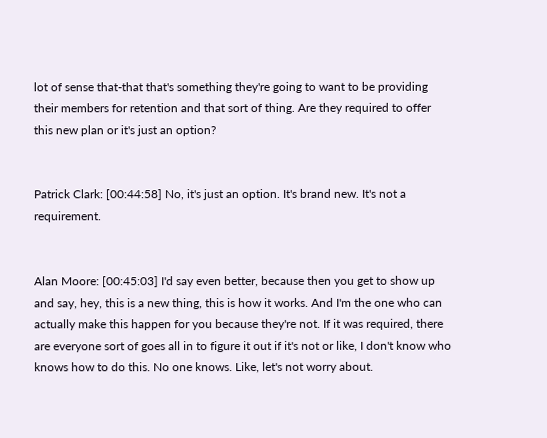lot of sense that-that that's something they're going to want to be providing their members for retention and that sort of thing. Are they required to offer this new plan or it's just an option?


Patrick Clark: [00:44:58] No, it's just an option. It's brand new. It's not a requirement.


Alan Moore: [00:45:03] I'd say even better, because then you get to show up and say, hey, this is a new thing, this is how it works. And I'm the one who can actually make this happen for you because they're not. If it was required, there are everyone sort of goes all in to figure it out if it's not or like, I don't know who knows how to do this. No one knows. Like, let's not worry about.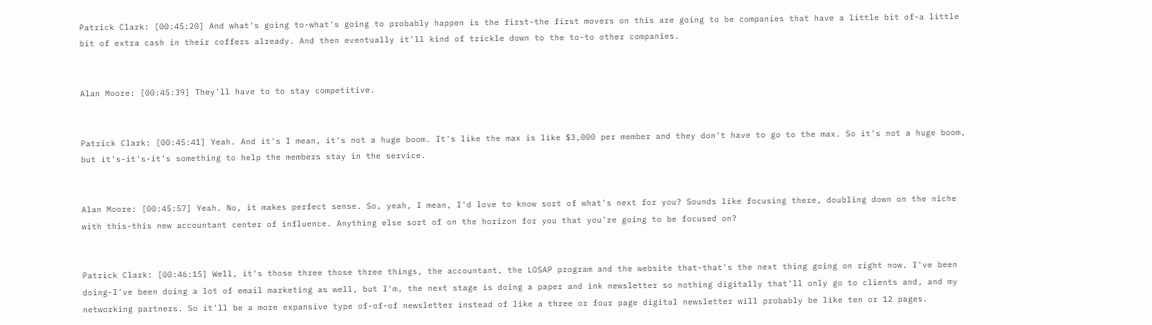Patrick Clark: [00:45:20] And what's going to-what's going to probably happen is the first-the first movers on this are going to be companies that have a little bit of-a little bit of extra cash in their coffers already. And then eventually it'll kind of trickle down to the to-to other companies.


Alan Moore: [00:45:39] They'll have to to stay competitive.


Patrick Clark: [00:45:41] Yeah. And it's I mean, it's not a huge boom. It's like the max is like $3,000 per member and they don't have to go to the max. So it's not a huge boom, but it's-it's-it's something to help the members stay in the service.


Alan Moore: [00:45:57] Yeah. No, it makes perfect sense. So, yeah, I mean, I'd love to know sort of what's next for you? Sounds like focusing there, doubling down on the niche with this-this new accountant center of influence. Anything else sort of on the horizon for you that you're going to be focused on?


Patrick Clark: [00:46:15] Well, it's those three those three things, the accountant, the LOSAP program and the website that-that's the next thing going on right now. I've been doing-I've been doing a lot of email marketing as well, but I'm, the next stage is doing a paper and ink newsletter so nothing digitally that'll only go to clients and, and my networking partners. So it'll be a more expansive type of-of-of newsletter instead of like a three or four page digital newsletter will probably be like ten or 12 pages.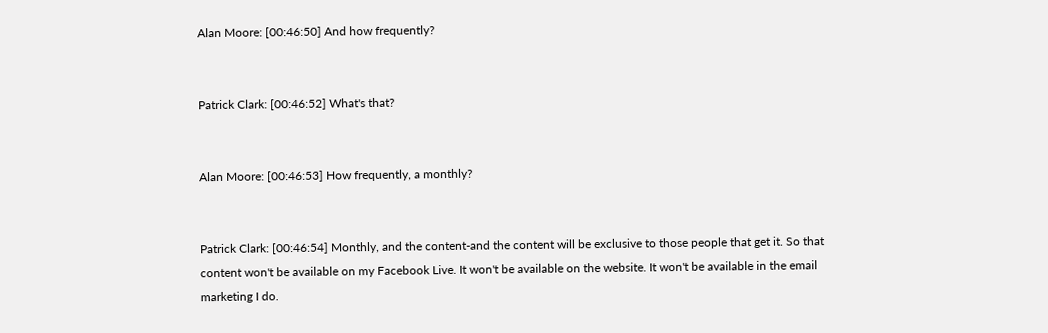Alan Moore: [00:46:50] And how frequently?


Patrick Clark: [00:46:52] What's that?


Alan Moore: [00:46:53] How frequently, a monthly?


Patrick Clark: [00:46:54] Monthly, and the content-and the content will be exclusive to those people that get it. So that content won't be available on my Facebook Live. It won't be available on the website. It won't be available in the email marketing I do.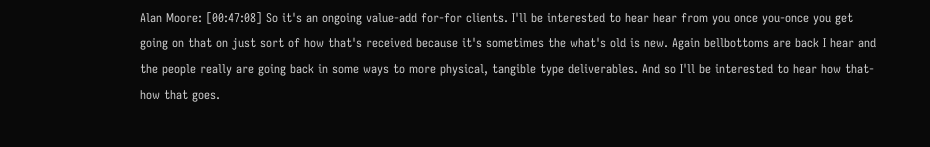Alan Moore: [00:47:08] So it's an ongoing value-add for-for clients. I'll be interested to hear hear from you once you-once you get going on that on just sort of how that's received because it's sometimes the what's old is new. Again bellbottoms are back I hear and the people really are going back in some ways to more physical, tangible type deliverables. And so I'll be interested to hear how that-how that goes.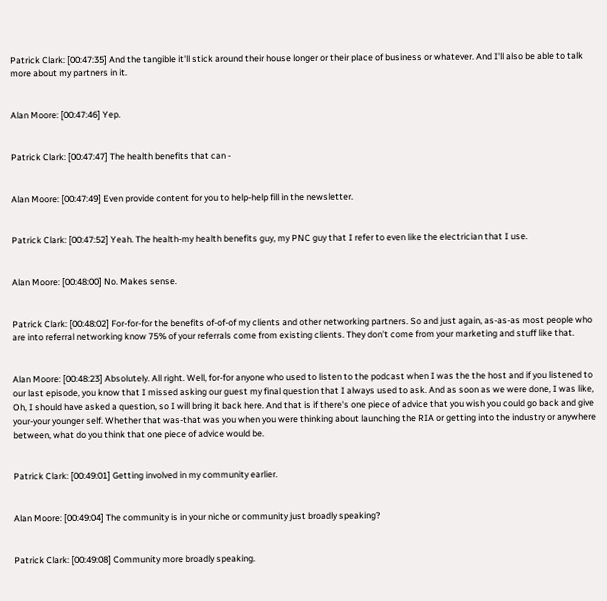Patrick Clark: [00:47:35] And the tangible it'll stick around their house longer or their place of business or whatever. And I'll also be able to talk more about my partners in it.


Alan Moore: [00:47:46] Yep.


Patrick Clark: [00:47:47] The health benefits that can -


Alan Moore: [00:47:49] Even provide content for you to help-help fill in the newsletter.


Patrick Clark: [00:47:52] Yeah. The health-my health benefits guy, my PNC guy that I refer to even like the electrician that I use.


Alan Moore: [00:48:00] No. Makes sense.


Patrick Clark: [00:48:02] For-for-for the benefits of-of-of my clients and other networking partners. So and just again, as-as-as most people who are into referral networking know 75% of your referrals come from existing clients. They don't come from your marketing and stuff like that.


Alan Moore: [00:48:23] Absolutely. All right. Well, for-for anyone who used to listen to the podcast when I was the the host and if you listened to our last episode, you know that I missed asking our guest my final question that I always used to ask. And as soon as we were done, I was like, Oh, I should have asked a question, so I will bring it back here. And that is if there's one piece of advice that you wish you could go back and give your-your younger self. Whether that was-that was you when you were thinking about launching the RIA or getting into the industry or anywhere between, what do you think that one piece of advice would be.


Patrick Clark: [00:49:01] Getting involved in my community earlier.


Alan Moore: [00:49:04] The community is in your niche or community just broadly speaking?


Patrick Clark: [00:49:08] Community more broadly speaking.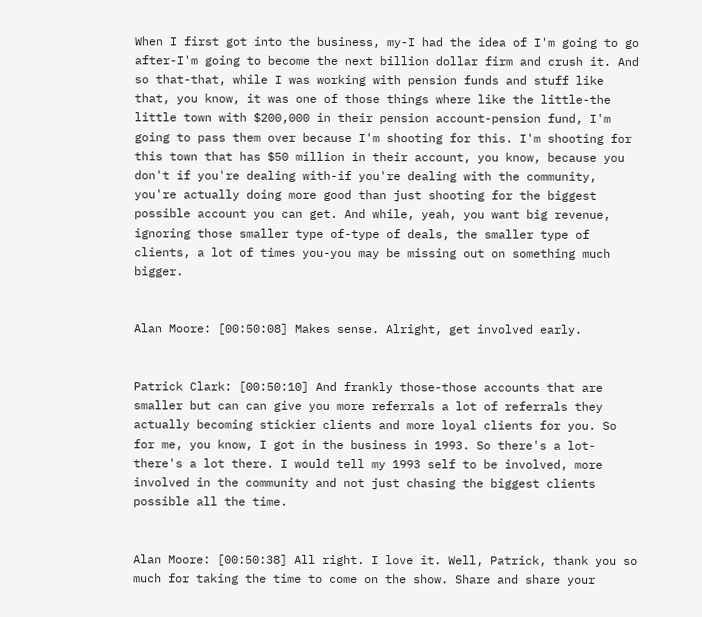When I first got into the business, my-I had the idea of I'm going to go after-I'm going to become the next billion dollar firm and crush it. And so that-that, while I was working with pension funds and stuff like that, you know, it was one of those things where like the little-the little town with $200,000 in their pension account-pension fund, I'm going to pass them over because I'm shooting for this. I'm shooting for this town that has $50 million in their account, you know, because you don't if you're dealing with-if you're dealing with the community, you're actually doing more good than just shooting for the biggest possible account you can get. And while, yeah, you want big revenue, ignoring those smaller type of-type of deals, the smaller type of clients, a lot of times you-you may be missing out on something much bigger.


Alan Moore: [00:50:08] Makes sense. Alright, get involved early.


Patrick Clark: [00:50:10] And frankly those-those accounts that are smaller but can can give you more referrals a lot of referrals they actually becoming stickier clients and more loyal clients for you. So for me, you know, I got in the business in 1993. So there's a lot-there's a lot there. I would tell my 1993 self to be involved, more involved in the community and not just chasing the biggest clients possible all the time.


Alan Moore: [00:50:38] All right. I love it. Well, Patrick, thank you so much for taking the time to come on the show. Share and share your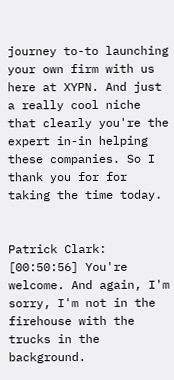journey to-to launching your own firm with us here at XYPN. And just a really cool niche that clearly you're the expert in-in helping these companies. So I thank you for for taking the time today.


Patrick Clark: [00:50:56] You're welcome. And again, I'm sorry, I'm not in the firehouse with the trucks in the background.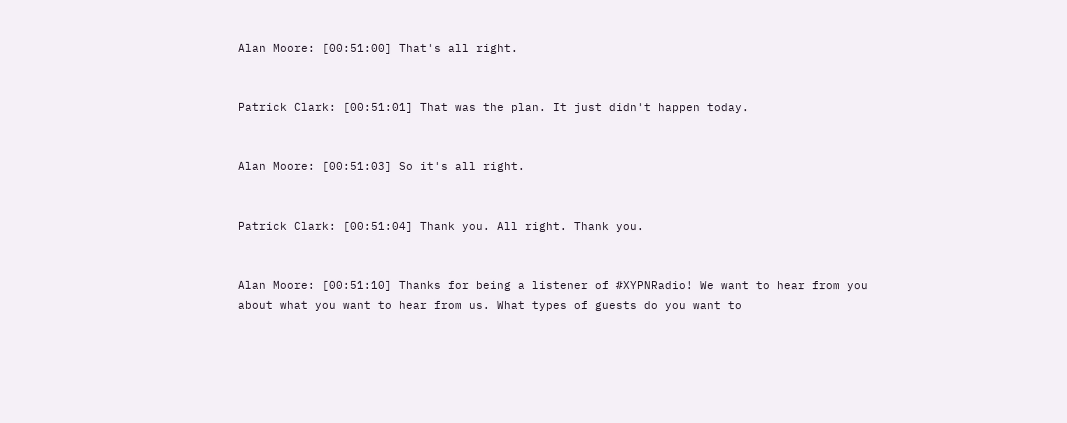Alan Moore: [00:51:00] That's all right.


Patrick Clark: [00:51:01] That was the plan. It just didn't happen today.


Alan Moore: [00:51:03] So it's all right.


Patrick Clark: [00:51:04] Thank you. All right. Thank you.


Alan Moore: [00:51:10] Thanks for being a listener of #XYPNRadio! We want to hear from you about what you want to hear from us. What types of guests do you want to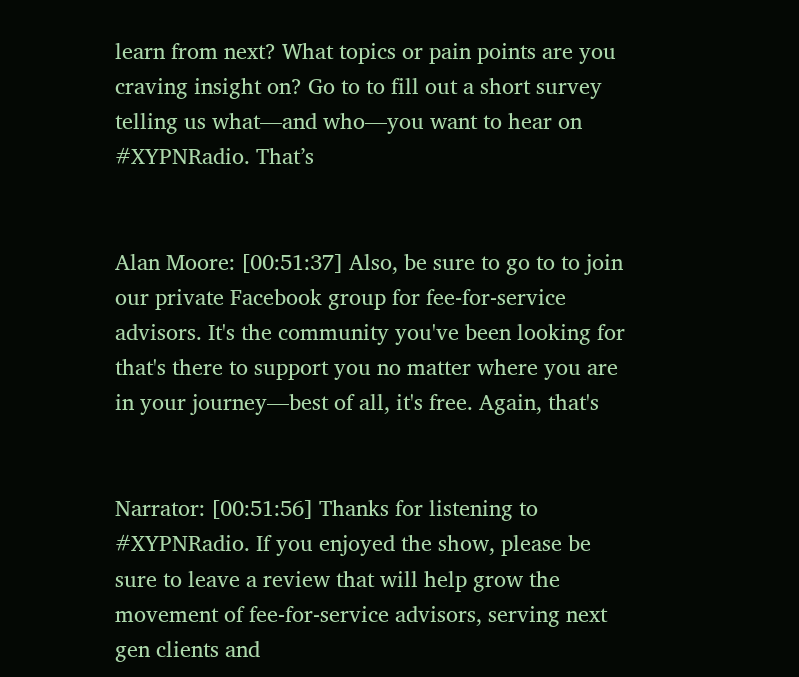learn from next? What topics or pain points are you craving insight on? Go to to fill out a short survey telling us what—and who—you want to hear on #XYPNRadio. That’s


Alan Moore: [00:51:37] Also, be sure to go to to join our private Facebook group for fee-for-service advisors. It's the community you've been looking for that's there to support you no matter where you are in your journey—best of all, it's free. Again, that's


Narrator: [00:51:56] Thanks for listening to #XYPNRadio. If you enjoyed the show, please be sure to leave a review that will help grow the movement of fee-for-service advisors, serving next gen clients and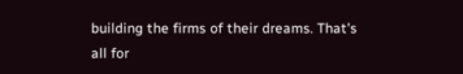building the firms of their dreams. That's all for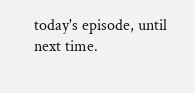today's episode, until next time.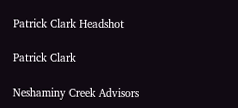Patrick Clark Headshot

Patrick Clark

Neshaminy Creek Advisors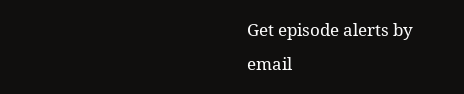Get episode alerts by email